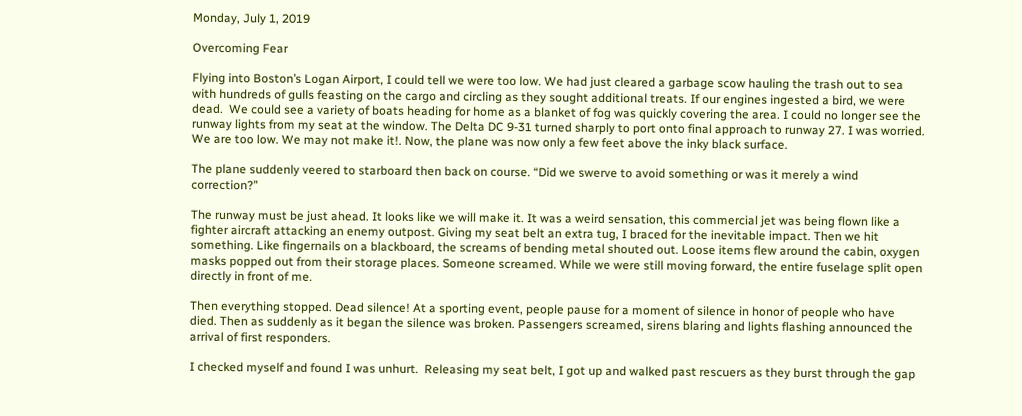Monday, July 1, 2019

Overcoming Fear

Flying into Boston’s Logan Airport, I could tell we were too low. We had just cleared a garbage scow hauling the trash out to sea with hundreds of gulls feasting on the cargo and circling as they sought additional treats. If our engines ingested a bird, we were dead.  We could see a variety of boats heading for home as a blanket of fog was quickly covering the area. I could no longer see the runway lights from my seat at the window. The Delta DC 9-31 turned sharply to port onto final approach to runway 27. I was worried. We are too low. We may not make it!. Now, the plane was now only a few feet above the inky black surface.

The plane suddenly veered to starboard then back on course. “Did we swerve to avoid something or was it merely a wind correction?”

The runway must be just ahead. It looks like we will make it. It was a weird sensation, this commercial jet was being flown like a fighter aircraft attacking an enemy outpost. Giving my seat belt an extra tug, I braced for the inevitable impact. Then we hit something. Like fingernails on a blackboard, the screams of bending metal shouted out. Loose items flew around the cabin, oxygen masks popped out from their storage places. Someone screamed. While we were still moving forward, the entire fuselage split open directly in front of me.

Then everything stopped. Dead silence! At a sporting event, people pause for a moment of silence in honor of people who have died. Then as suddenly as it began the silence was broken. Passengers screamed, sirens blaring and lights flashing announced the arrival of first responders.

I checked myself and found I was unhurt.  Releasing my seat belt, I got up and walked past rescuers as they burst through the gap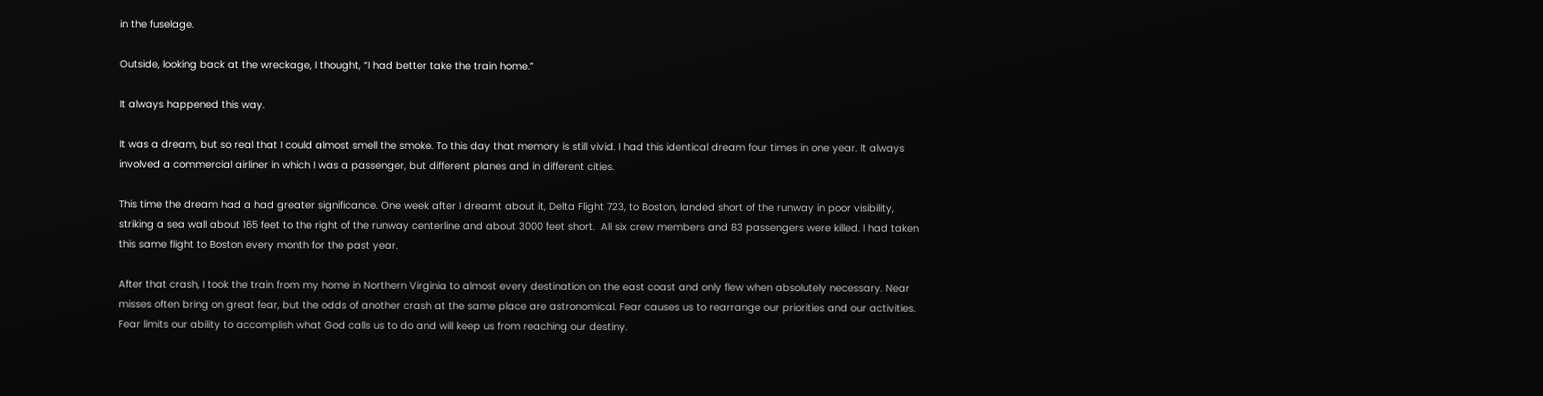in the fuselage.

Outside, looking back at the wreckage, I thought, “I had better take the train home.”

It always happened this way.

It was a dream, but so real that I could almost smell the smoke. To this day that memory is still vivid. I had this identical dream four times in one year. It always involved a commercial airliner in which I was a passenger, but different planes and in different cities.

This time the dream had a had greater significance. One week after I dreamt about it, Delta Flight 723, to Boston, landed short of the runway in poor visibility, striking a sea wall about 165 feet to the right of the runway centerline and about 3000 feet short.  All six crew members and 83 passengers were killed. I had taken this same flight to Boston every month for the past year.

After that crash, I took the train from my home in Northern Virginia to almost every destination on the east coast and only flew when absolutely necessary. Near misses often bring on great fear, but the odds of another crash at the same place are astronomical. Fear causes us to rearrange our priorities and our activities. Fear limits our ability to accomplish what God calls us to do and will keep us from reaching our destiny.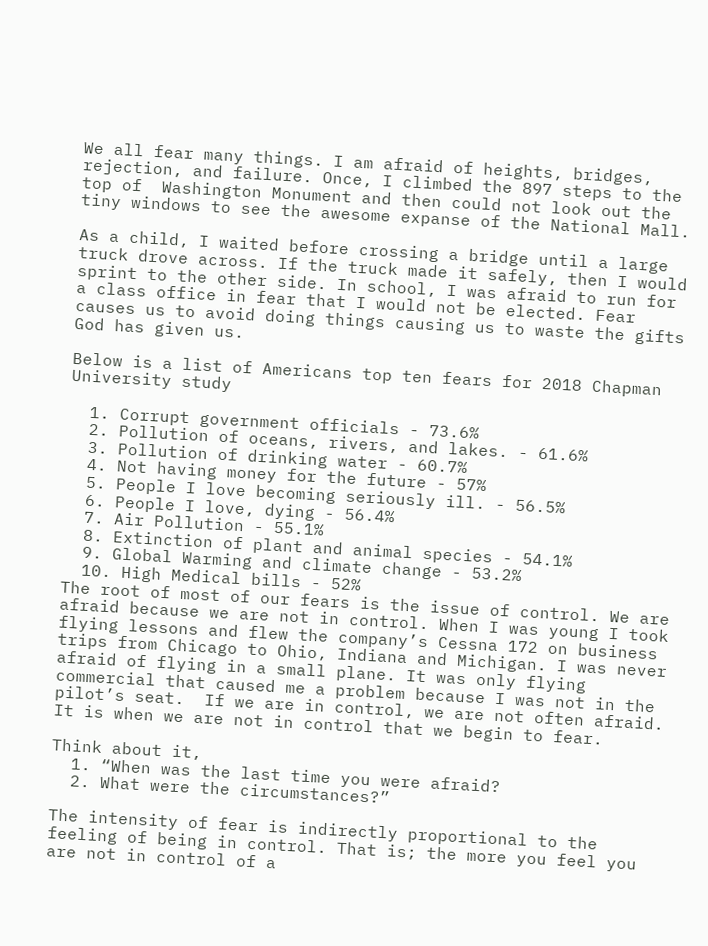We all fear many things. I am afraid of heights, bridges, rejection, and failure. Once, I climbed the 897 steps to the top of  Washington Monument and then could not look out the tiny windows to see the awesome expanse of the National Mall.

As a child, I waited before crossing a bridge until a large truck drove across. If the truck made it safely, then I would sprint to the other side. In school, I was afraid to run for a class office in fear that I would not be elected. Fear causes us to avoid doing things causing us to waste the gifts God has given us.

Below is a list of Americans top ten fears for 2018 Chapman University study

  1. Corrupt government officials - 73.6%
  2. Pollution of oceans, rivers, and lakes. - 61.6%
  3. Pollution of drinking water - 60.7%
  4. Not having money for the future - 57%
  5. People I love becoming seriously ill. - 56.5%
  6. People I love, dying - 56.4%
  7. Air Pollution - 55.1%
  8. Extinction of plant and animal species - 54.1%
  9. Global Warming and climate change - 53.2%
  10. High Medical bills - 52%
The root of most of our fears is the issue of control. We are afraid because we are not in control. When I was young I took flying lessons and flew the company’s Cessna 172 on business trips from Chicago to Ohio, Indiana and Michigan. I was never afraid of flying in a small plane. It was only flying commercial that caused me a problem because I was not in the pilot’s seat.  If we are in control, we are not often afraid. It is when we are not in control that we begin to fear.

Think about it,
  1. “When was the last time you were afraid?
  2. What were the circumstances?”

The intensity of fear is indirectly proportional to the feeling of being in control. That is; the more you feel you are not in control of a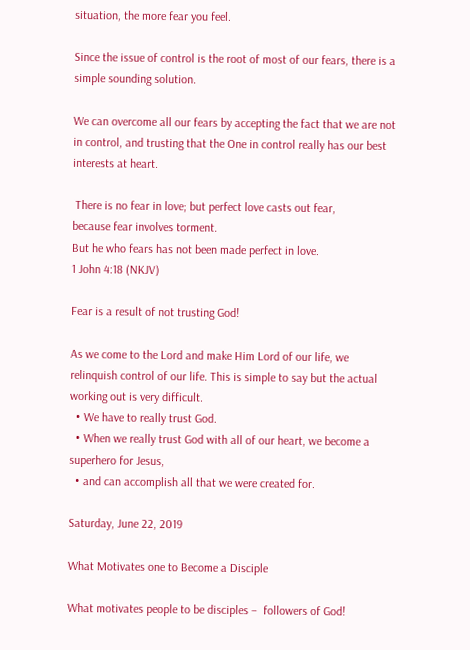situation, the more fear you feel.

Since the issue of control is the root of most of our fears, there is a simple sounding solution.

We can overcome all our fears by accepting the fact that we are not in control, and trusting that the One in control really has our best interests at heart.

 There is no fear in love; but perfect love casts out fear,
because fear involves torment.
But he who fears has not been made perfect in love.
1 John 4:18 (NKJV)

Fear is a result of not trusting God!

As we come to the Lord and make Him Lord of our life, we relinquish control of our life. This is simple to say but the actual working out is very difficult.
  • We have to really trust God.
  • When we really trust God with all of our heart, we become a superhero for Jesus,
  • and can accomplish all that we were created for.

Saturday, June 22, 2019

What Motivates one to Become a Disciple

What motivates people to be disciples –  followers of God!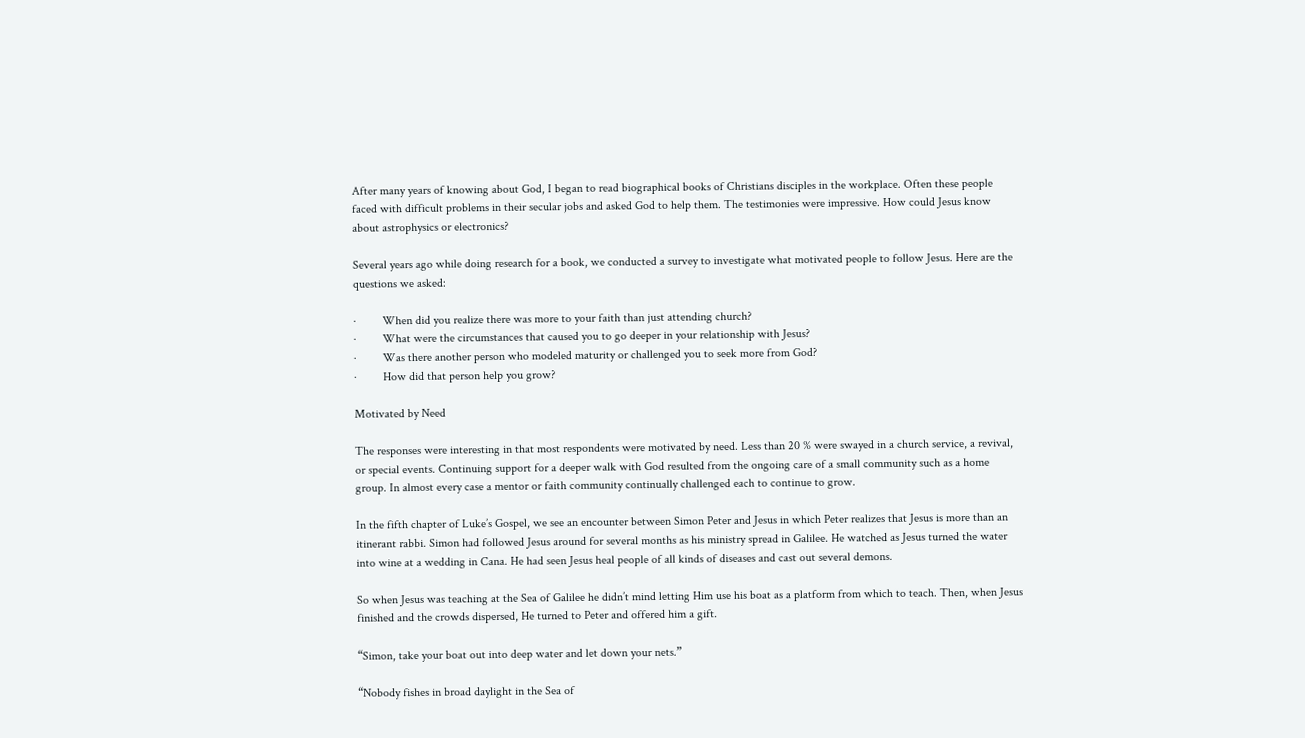After many years of knowing about God, I began to read biographical books of Christians disciples in the workplace. Often these people faced with difficult problems in their secular jobs and asked God to help them. The testimonies were impressive. How could Jesus know about astrophysics or electronics?

Several years ago while doing research for a book, we conducted a survey to investigate what motivated people to follow Jesus. Here are the questions we asked:

·         When did you realize there was more to your faith than just attending church?
·         What were the circumstances that caused you to go deeper in your relationship with Jesus?
·         Was there another person who modeled maturity or challenged you to seek more from God?
·         How did that person help you grow?

Motivated by Need

The responses were interesting in that most respondents were motivated by need. Less than 20 % were swayed in a church service, a revival, or special events. Continuing support for a deeper walk with God resulted from the ongoing care of a small community such as a home group. In almost every case a mentor or faith community continually challenged each to continue to grow.

In the fifth chapter of Luke’s Gospel, we see an encounter between Simon Peter and Jesus in which Peter realizes that Jesus is more than an itinerant rabbi. Simon had followed Jesus around for several months as his ministry spread in Galilee. He watched as Jesus turned the water into wine at a wedding in Cana. He had seen Jesus heal people of all kinds of diseases and cast out several demons.

So when Jesus was teaching at the Sea of Galilee he didn’t mind letting Him use his boat as a platform from which to teach. Then, when Jesus finished and the crowds dispersed, He turned to Peter and offered him a gift.

“Simon, take your boat out into deep water and let down your nets.”

“Nobody fishes in broad daylight in the Sea of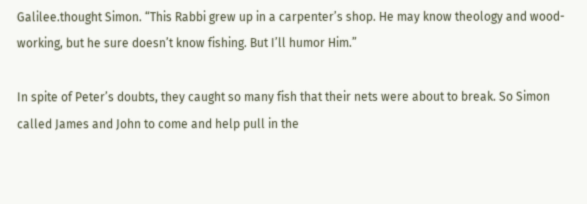Galilee.thought Simon. “This Rabbi grew up in a carpenter’s shop. He may know theology and wood-working, but he sure doesn’t know fishing. But I’ll humor Him.”

In spite of Peter’s doubts, they caught so many fish that their nets were about to break. So Simon called James and John to come and help pull in the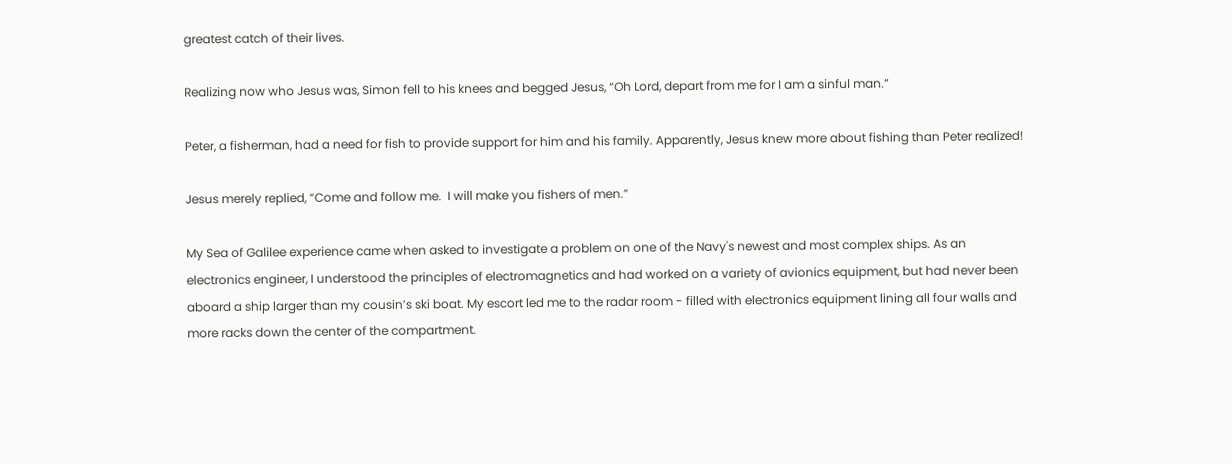greatest catch of their lives.

Realizing now who Jesus was, Simon fell to his knees and begged Jesus, “Oh Lord, depart from me for I am a sinful man.”

Peter, a fisherman, had a need for fish to provide support for him and his family. Apparently, Jesus knew more about fishing than Peter realized!

Jesus merely replied, “Come and follow me.  I will make you fishers of men.”

My Sea of Galilee experience came when asked to investigate a problem on one of the Navy's newest and most complex ships. As an electronics engineer, I understood the principles of electromagnetics and had worked on a variety of avionics equipment, but had never been aboard a ship larger than my cousin’s ski boat. My escort led me to the radar room - filled with electronics equipment lining all four walls and more racks down the center of the compartment.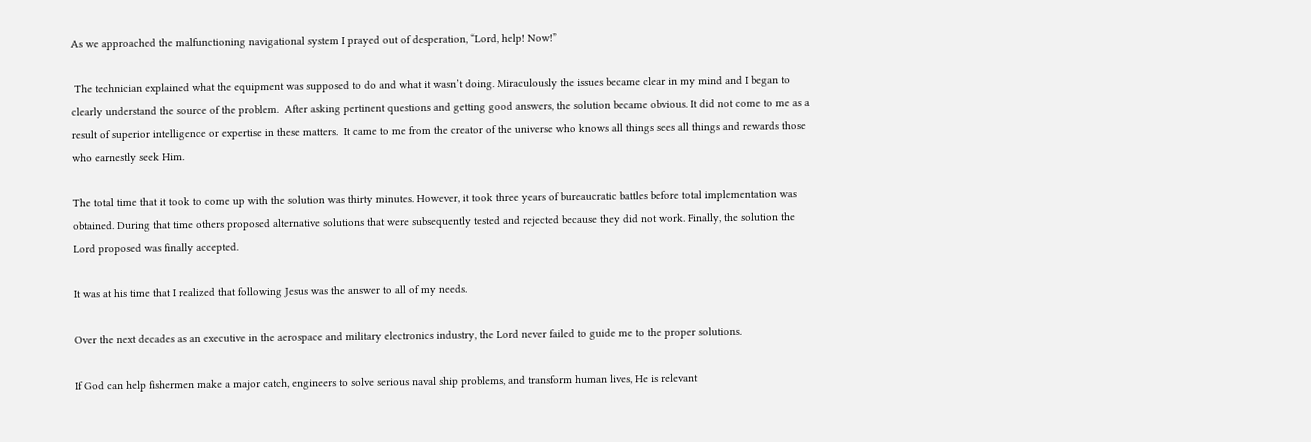As we approached the malfunctioning navigational system I prayed out of desperation, “Lord, help! Now!”

 The technician explained what the equipment was supposed to do and what it wasn’t doing. Miraculously the issues became clear in my mind and I began to clearly understand the source of the problem.  After asking pertinent questions and getting good answers, the solution became obvious. It did not come to me as a result of superior intelligence or expertise in these matters.  It came to me from the creator of the universe who knows all things sees all things and rewards those who earnestly seek Him.

The total time that it took to come up with the solution was thirty minutes. However, it took three years of bureaucratic battles before total implementation was obtained. During that time others proposed alternative solutions that were subsequently tested and rejected because they did not work. Finally, the solution the Lord proposed was finally accepted.

It was at his time that I realized that following Jesus was the answer to all of my needs.

Over the next decades as an executive in the aerospace and military electronics industry, the Lord never failed to guide me to the proper solutions.

If God can help fishermen make a major catch, engineers to solve serious naval ship problems, and transform human lives, He is relevant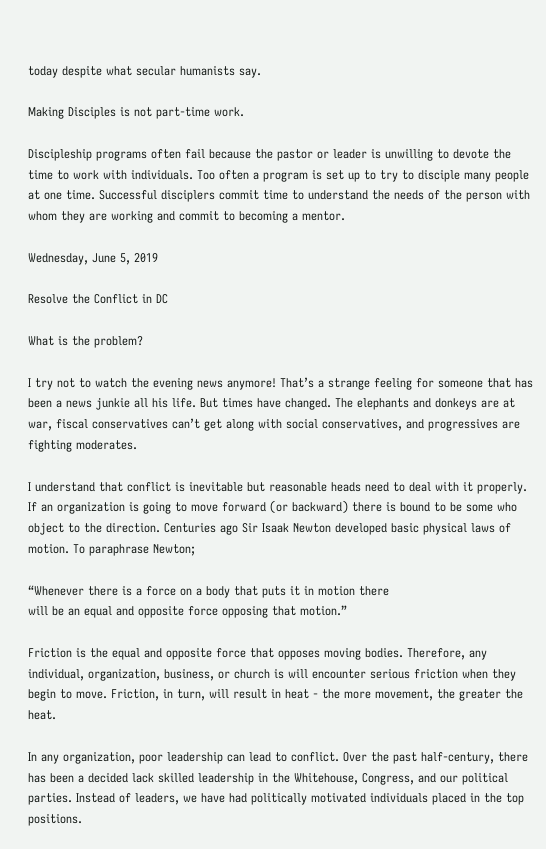today despite what secular humanists say.

Making Disciples is not part-time work.

Discipleship programs often fail because the pastor or leader is unwilling to devote the time to work with individuals. Too often a program is set up to try to disciple many people at one time. Successful disciplers commit time to understand the needs of the person with whom they are working and commit to becoming a mentor.

Wednesday, June 5, 2019

Resolve the Conflict in DC

What is the problem?

I try not to watch the evening news anymore! That’s a strange feeling for someone that has been a news junkie all his life. But times have changed. The elephants and donkeys are at war, fiscal conservatives can’t get along with social conservatives, and progressives are fighting moderates.

I understand that conflict is inevitable but reasonable heads need to deal with it properly. If an organization is going to move forward (or backward) there is bound to be some who object to the direction. Centuries ago Sir Isaak Newton developed basic physical laws of motion. To paraphrase Newton;

“Whenever there is a force on a body that puts it in motion there
will be an equal and opposite force opposing that motion.”

Friction is the equal and opposite force that opposes moving bodies. Therefore, any individual, organization, business, or church is will encounter serious friction when they begin to move. Friction, in turn, will result in heat - the more movement, the greater the heat.

In any organization, poor leadership can lead to conflict. Over the past half-century, there has been a decided lack skilled leadership in the Whitehouse, Congress, and our political parties. Instead of leaders, we have had politically motivated individuals placed in the top positions.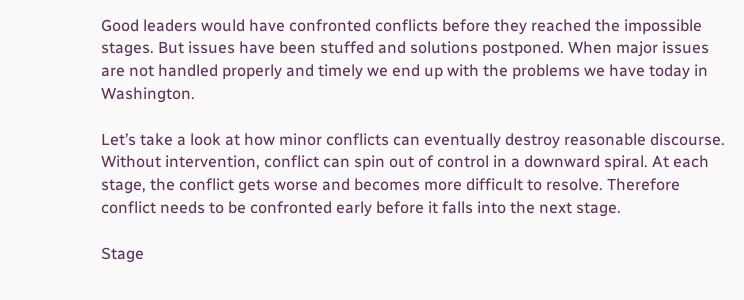Good leaders would have confronted conflicts before they reached the impossible stages. But issues have been stuffed and solutions postponed. When major issues are not handled properly and timely we end up with the problems we have today in Washington.

Let’s take a look at how minor conflicts can eventually destroy reasonable discourse. Without intervention, conflict can spin out of control in a downward spiral. At each stage, the conflict gets worse and becomes more difficult to resolve. Therefore conflict needs to be confronted early before it falls into the next stage.

Stage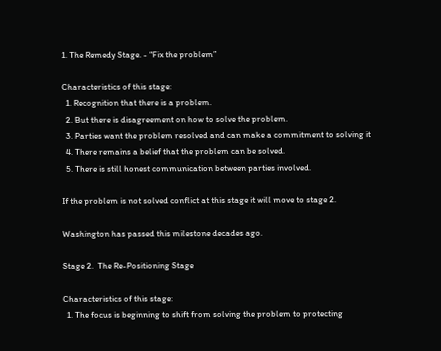1. The Remedy Stage. - “Fix the problem”

Characteristics of this stage:
  1. Recognition that there is a problem.
  2. But there is disagreement on how to solve the problem.
  3. Parties want the problem resolved and can make a commitment to solving it
  4. There remains a belief that the problem can be solved.
  5. There is still honest communication between parties involved.

If the problem is not solved conflict at this stage it will move to stage 2.

Washington has passed this milestone decades ago.

Stage 2.  The Re-Positioning Stage

Characteristics of this stage:
  1. The focus is beginning to shift from solving the problem to protecting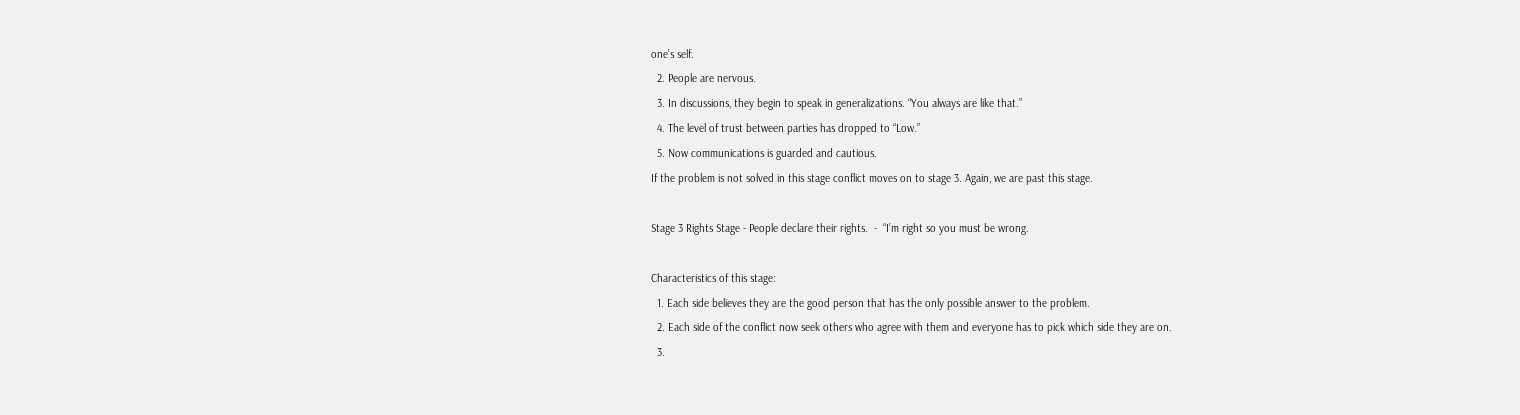one’s self.
  2. People are nervous.
  3. In discussions, they begin to speak in generalizations. “You always are like that.”
  4. The level of trust between parties has dropped to “Low.”
  5. Now communications is guarded and cautious.
If the problem is not solved in this stage conflict moves on to stage 3. Again, we are past this stage.

Stage 3 Rights Stage - People declare their rights.  -  “I’m right so you must be wrong.

Characteristics of this stage:
  1. Each side believes they are the good person that has the only possible answer to the problem.
  2. Each side of the conflict now seek others who agree with them and everyone has to pick which side they are on.
  3.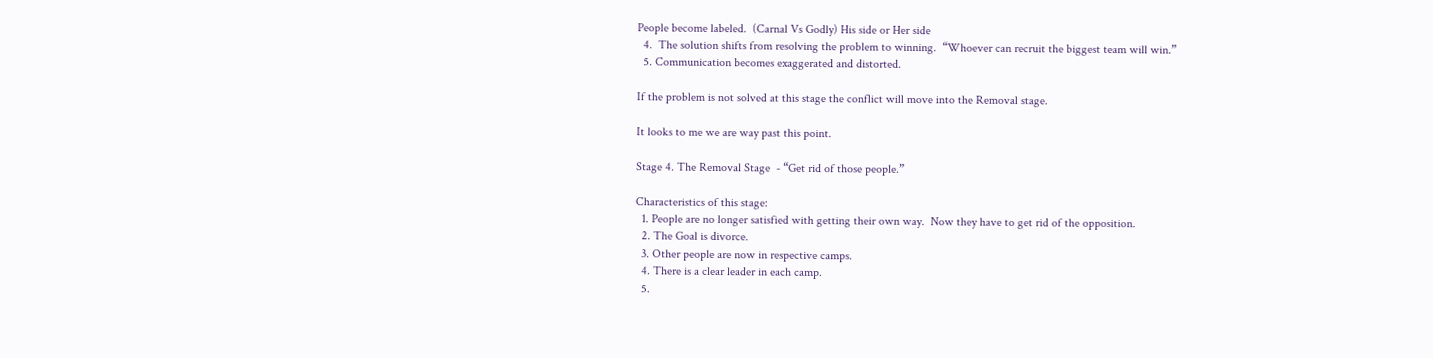People become labeled.  (Carnal Vs Godly) His side or Her side
  4.  The solution shifts from resolving the problem to winning.  “Whoever can recruit the biggest team will win.”
  5. Communication becomes exaggerated and distorted.

If the problem is not solved at this stage the conflict will move into the Removal stage.

It looks to me we are way past this point.

Stage 4. The Removal Stage  - “Get rid of those people.”

Characteristics of this stage:
  1. People are no longer satisfied with getting their own way.  Now they have to get rid of the opposition.
  2. The Goal is divorce.
  3. Other people are now in respective camps.
  4. There is a clear leader in each camp.
  5.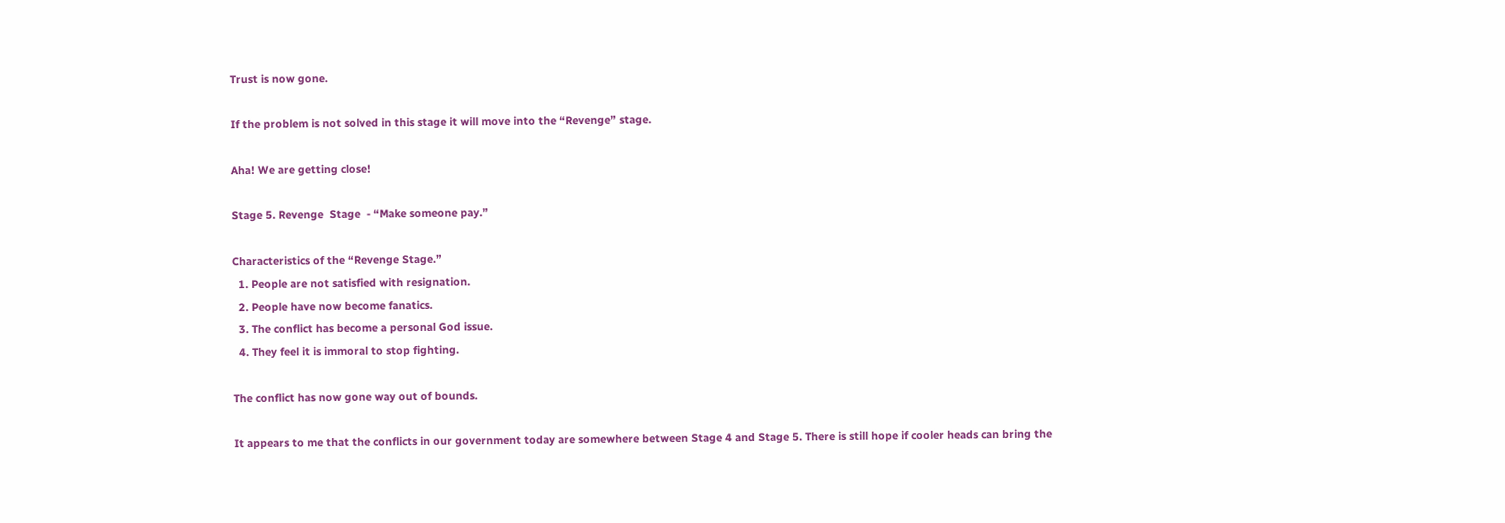Trust is now gone.

If the problem is not solved in this stage it will move into the “Revenge” stage.

Aha! We are getting close!

Stage 5. Revenge  Stage  - “Make someone pay.”

Characteristics of the “Revenge Stage.”
  1. People are not satisfied with resignation.
  2. People have now become fanatics.
  3. The conflict has become a personal God issue.
  4. They feel it is immoral to stop fighting.

The conflict has now gone way out of bounds.

It appears to me that the conflicts in our government today are somewhere between Stage 4 and Stage 5. There is still hope if cooler heads can bring the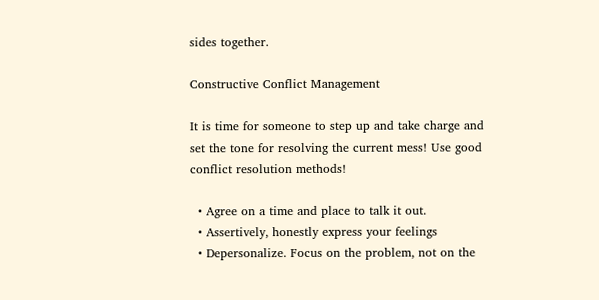sides together.

Constructive Conflict Management

It is time for someone to step up and take charge and set the tone for resolving the current mess! Use good conflict resolution methods!

  • Agree on a time and place to talk it out.
  • Assertively, honestly express your feelings
  • Depersonalize. Focus on the problem, not on the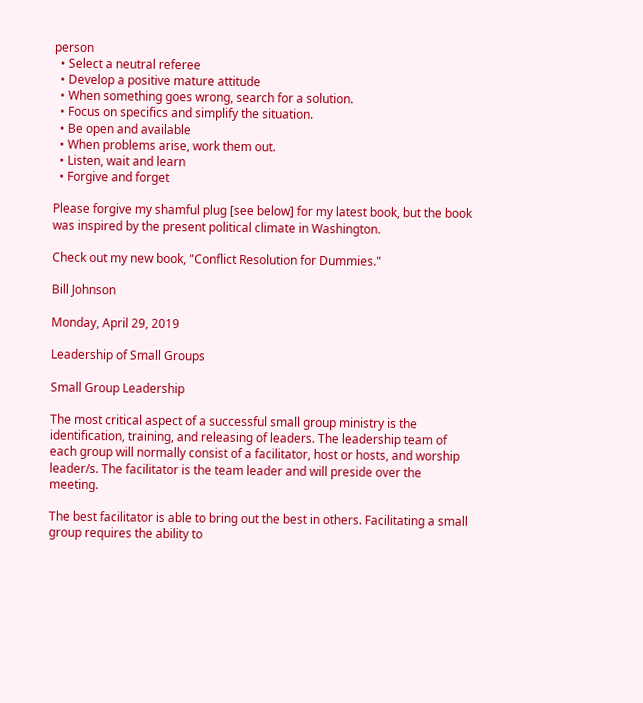person
  • Select a neutral referee
  • Develop a positive mature attitude
  • When something goes wrong, search for a solution.
  • Focus on specifics and simplify the situation.
  • Be open and available
  • When problems arise, work them out.
  • Listen, wait and learn
  • Forgive and forget

Please forgive my shamful plug [see below] for my latest book, but the book was inspired by the present political climate in Washington.

Check out my new book, "Conflict Resolution for Dummies."

Bill Johnson

Monday, April 29, 2019

Leadership of Small Groups

Small Group Leadership

The most critical aspect of a successful small group ministry is the identification, training, and releasing of leaders. The leadership team of each group will normally consist of a facilitator, host or hosts, and worship leader/s. The facilitator is the team leader and will preside over the meeting.

The best facilitator is able to bring out the best in others. Facilitating a small group requires the ability to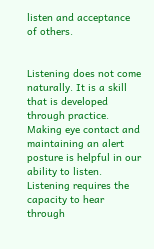listen and acceptance of others.


Listening does not come naturally. It is a skill that is developed through practice. Making eye contact and maintaining an alert posture is helpful in our ability to listen. Listening requires the capacity to hear through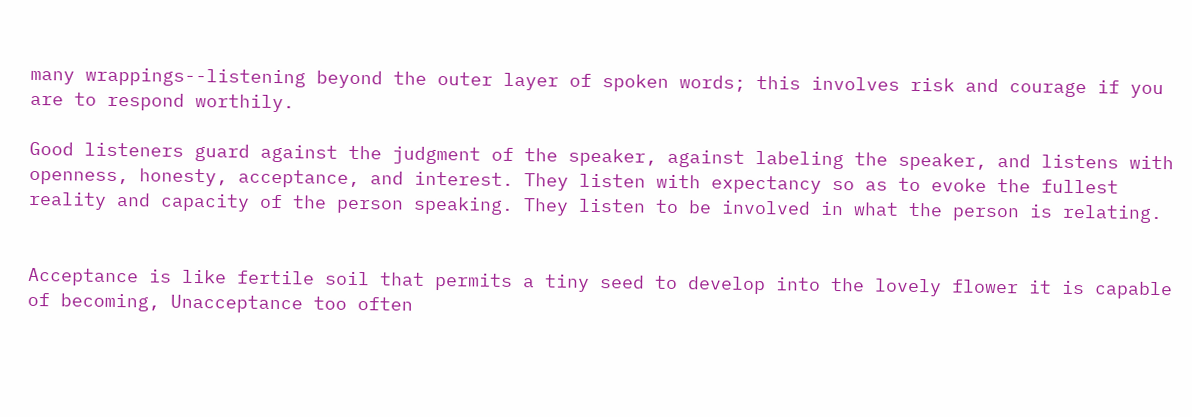many wrappings--listening beyond the outer layer of spoken words; this involves risk and courage if you are to respond worthily.

Good listeners guard against the judgment of the speaker, against labeling the speaker, and listens with openness, honesty, acceptance, and interest. They listen with expectancy so as to evoke the fullest reality and capacity of the person speaking. They listen to be involved in what the person is relating.


Acceptance is like fertile soil that permits a tiny seed to develop into the lovely flower it is capable of becoming, Unacceptance too often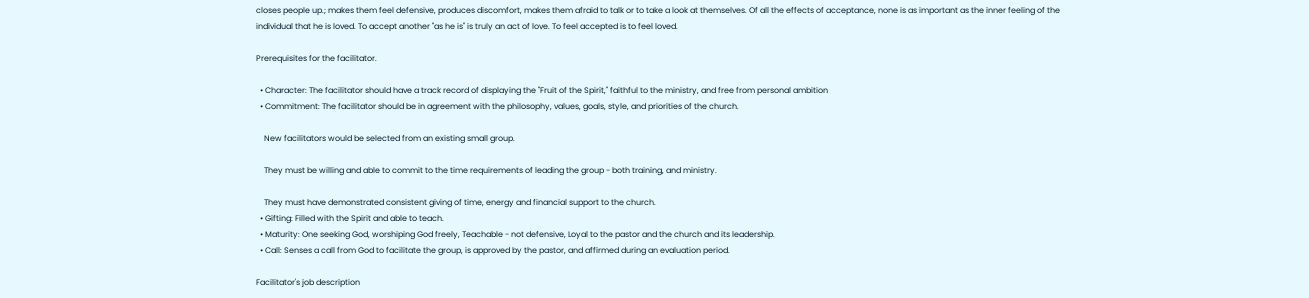closes people up.; makes them feel defensive, produces discomfort, makes them afraid to talk or to take a look at themselves. Of all the effects of acceptance, none is as important as the inner feeling of the individual that he is loved. To accept another "as he is" is truly an act of love. To feel accepted is to feel loved.

Prerequisites for the facilitator.

  • Character: The facilitator should have a track record of displaying the "Fruit of the Spirit," faithful to the ministry, and free from personal ambition
  • Commitment: The facilitator should be in agreement with the philosophy, values, goals, style, and priorities of the church.

    New facilitators would be selected from an existing small group.

    They must be willing and able to commit to the time requirements of leading the group - both training, and ministry.

    They must have demonstrated consistent giving of time, energy and financial support to the church.
  • Gifting: Filled with the Spirit and able to teach.
  • Maturity: One seeking God, worshiping God freely, Teachable - not defensive, Loyal to the pastor and the church and its leadership.
  • Call: Senses a call from God to facilitate the group, is approved by the pastor, and affirmed during an evaluation period.

Facilitator's job description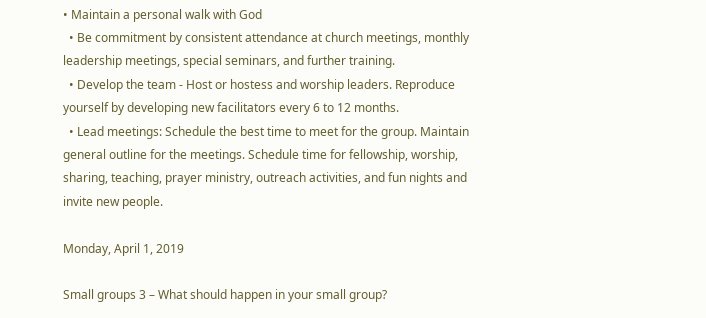• Maintain a personal walk with God
  • Be commitment by consistent attendance at church meetings, monthly leadership meetings, special seminars, and further training.
  • Develop the team - Host or hostess and worship leaders. Reproduce yourself by developing new facilitators every 6 to 12 months.
  • Lead meetings: Schedule the best time to meet for the group. Maintain general outline for the meetings. Schedule time for fellowship, worship, sharing, teaching, prayer ministry, outreach activities, and fun nights and invite new people.

Monday, April 1, 2019

Small groups 3 – What should happen in your small group?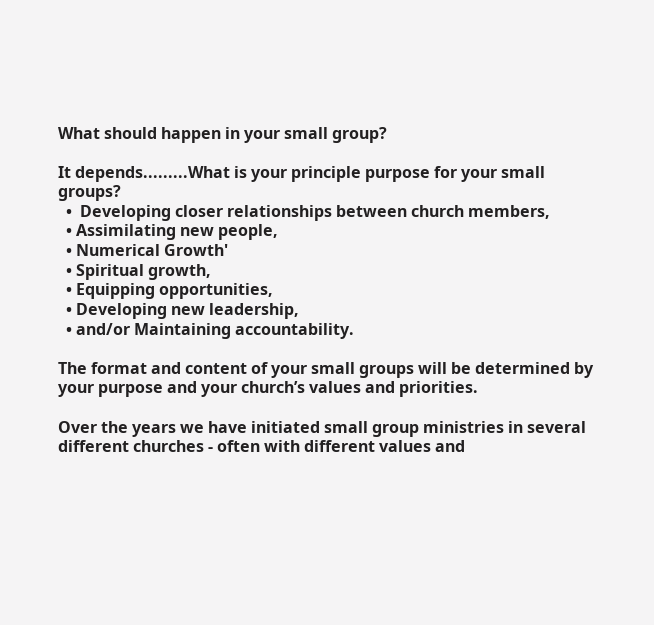What should happen in your small group?

It depends.........What is your principle purpose for your small groups?
  •  Developing closer relationships between church members,
  • Assimilating new people,
  • Numerical Growth'
  • Spiritual growth,
  • Equipping opportunities,
  • Developing new leadership,
  • and/or Maintaining accountability.

The format and content of your small groups will be determined by your purpose and your church’s values and priorities.

Over the years we have initiated small group ministries in several different churches - often with different values and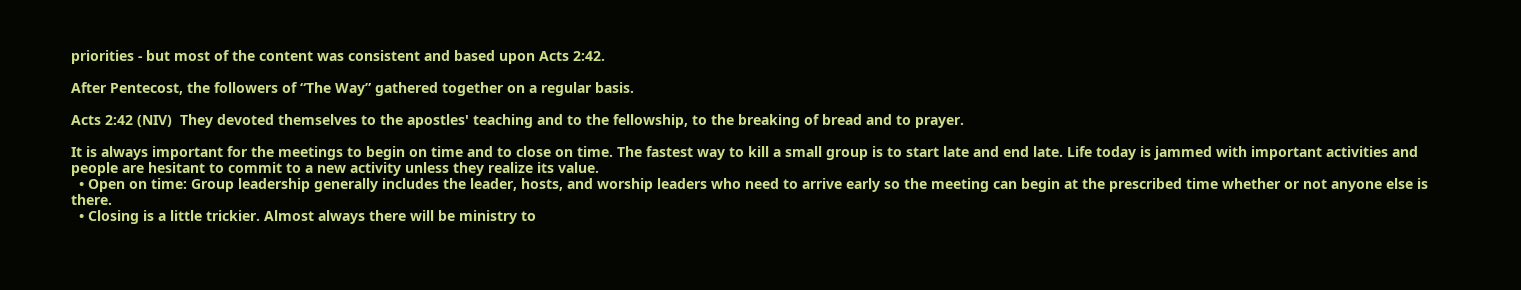priorities - but most of the content was consistent and based upon Acts 2:42.

After Pentecost, the followers of “The Way” gathered together on a regular basis.

Acts 2:42 (NIV)  They devoted themselves to the apostles' teaching and to the fellowship, to the breaking of bread and to prayer.

It is always important for the meetings to begin on time and to close on time. The fastest way to kill a small group is to start late and end late. Life today is jammed with important activities and people are hesitant to commit to a new activity unless they realize its value.
  • Open on time: Group leadership generally includes the leader, hosts, and worship leaders who need to arrive early so the meeting can begin at the prescribed time whether or not anyone else is there.
  • Closing is a little trickier. Almost always there will be ministry to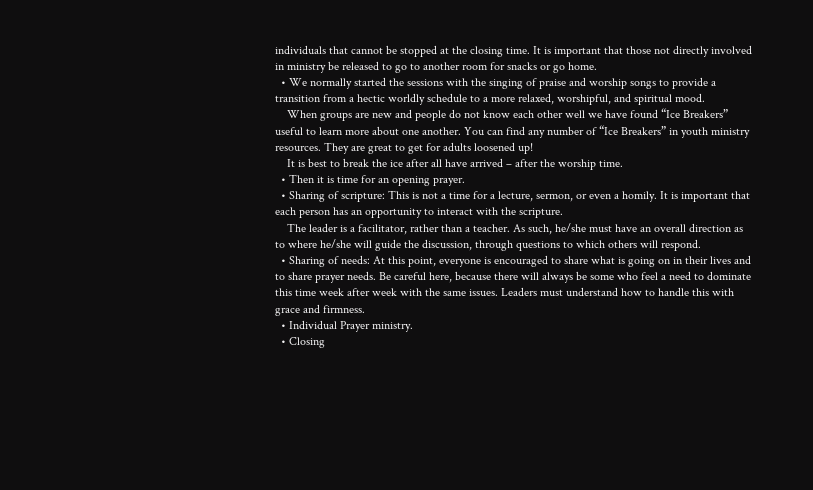individuals that cannot be stopped at the closing time. It is important that those not directly involved in ministry be released to go to another room for snacks or go home.
  • We normally started the sessions with the singing of praise and worship songs to provide a transition from a hectic worldly schedule to a more relaxed, worshipful, and spiritual mood.
    When groups are new and people do not know each other well we have found “Ice Breakers” useful to learn more about one another. You can find any number of “Ice Breakers” in youth ministry resources. They are great to get for adults loosened up!
    It is best to break the ice after all have arrived – after the worship time.
  • Then it is time for an opening prayer.
  • Sharing of scripture: This is not a time for a lecture, sermon, or even a homily. It is important that each person has an opportunity to interact with the scripture.
    The leader is a facilitator, rather than a teacher. As such, he/she must have an overall direction as to where he/she will guide the discussion, through questions to which others will respond.
  • Sharing of needs: At this point, everyone is encouraged to share what is going on in their lives and to share prayer needs. Be careful here, because there will always be some who feel a need to dominate this time week after week with the same issues. Leaders must understand how to handle this with grace and firmness.
  • Individual Prayer ministry.
  • Closing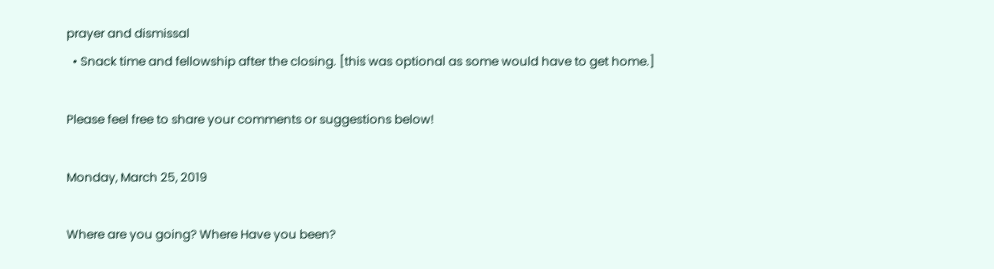prayer and dismissal
  • Snack time and fellowship after the closing. [this was optional as some would have to get home.]

Please feel free to share your comments or suggestions below!

Monday, March 25, 2019

Where are you going? Where Have you been?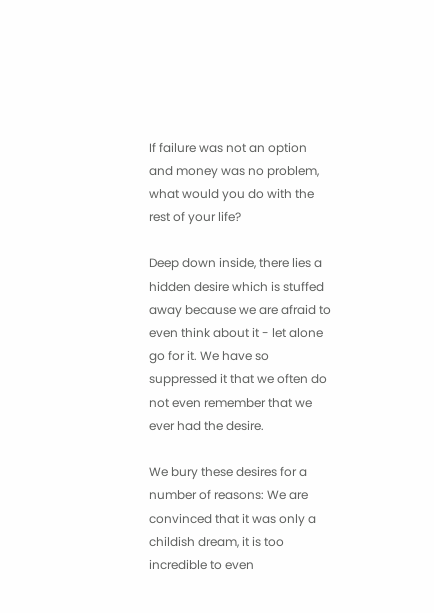If failure was not an option and money was no problem, what would you do with the rest of your life?

Deep down inside, there lies a hidden desire which is stuffed away because we are afraid to even think about it - let alone go for it. We have so suppressed it that we often do not even remember that we ever had the desire.

We bury these desires for a number of reasons: We are convinced that it was only a childish dream, it is too incredible to even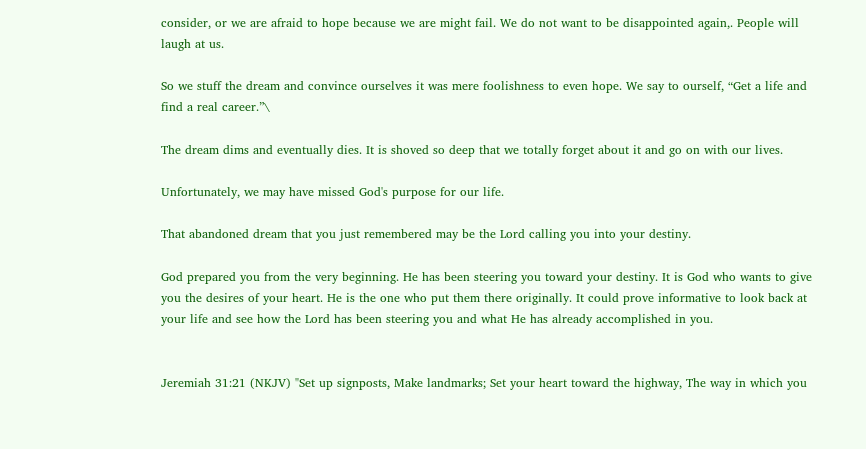consider, or we are afraid to hope because we are might fail. We do not want to be disappointed again,. People will laugh at us.

So we stuff the dream and convince ourselves it was mere foolishness to even hope. We say to ourself, “Get a life and find a real career.”\

The dream dims and eventually dies. It is shoved so deep that we totally forget about it and go on with our lives.

Unfortunately, we may have missed God's purpose for our life.

That abandoned dream that you just remembered may be the Lord calling you into your destiny.

God prepared you from the very beginning. He has been steering you toward your destiny. It is God who wants to give you the desires of your heart. He is the one who put them there originally. It could prove informative to look back at your life and see how the Lord has been steering you and what He has already accomplished in you.


Jeremiah 31:21 (NKJV) "Set up signposts, Make landmarks; Set your heart toward the highway, The way in which you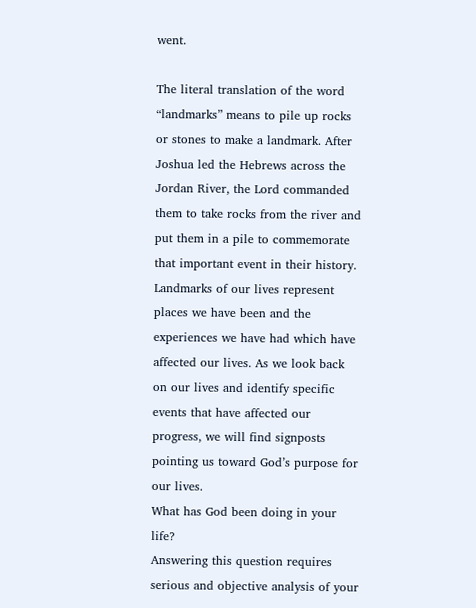went.

The literal translation of the word “landmarks” means to pile up rocks or stones to make a landmark. After Joshua led the Hebrews across the Jordan River, the Lord commanded them to take rocks from the river and put them in a pile to commemorate that important event in their history.
Landmarks of our lives represent places we have been and the experiences we have had which have affected our lives. As we look back on our lives and identify specific events that have affected our progress, we will find signposts pointing us toward God’s purpose for our lives.
What has God been doing in your life?
Answering this question requires serious and objective analysis of your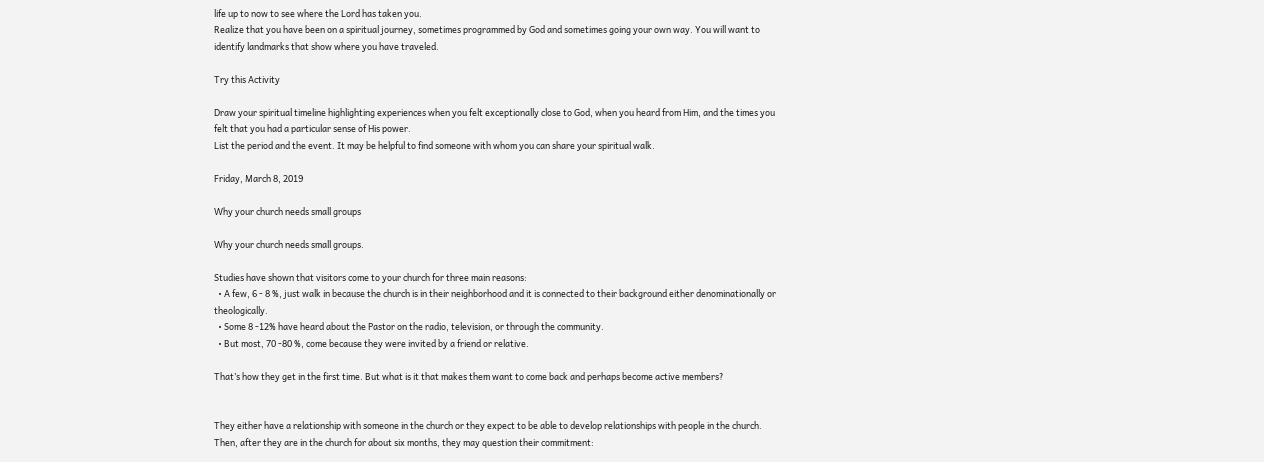life up to now to see where the Lord has taken you.
Realize that you have been on a spiritual journey, sometimes programmed by God and sometimes going your own way. You will want to identify landmarks that show where you have traveled.

Try this Activity

Draw your spiritual timeline highlighting experiences when you felt exceptionally close to God, when you heard from Him, and the times you felt that you had a particular sense of His power.
List the period and the event. It may be helpful to find someone with whom you can share your spiritual walk.

Friday, March 8, 2019

Why your church needs small groups

Why your church needs small groups.

Studies have shown that visitors come to your church for three main reasons:
  • A few, 6 - 8 %, just walk in because the church is in their neighborhood and it is connected to their background either denominationally or theologically.
  • Some 8 -12% have heard about the Pastor on the radio, television, or through the community.
  • But most, 70 -80 %, come because they were invited by a friend or relative.

That’s how they get in the first time. But what is it that makes them want to come back and perhaps become active members?


They either have a relationship with someone in the church or they expect to be able to develop relationships with people in the church.
Then, after they are in the church for about six months, they may question their commitment: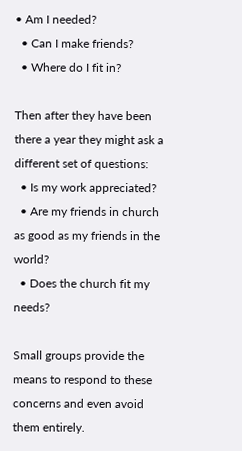• Am I needed?
  • Can I make friends?
  • Where do I fit in?

Then after they have been there a year they might ask a different set of questions:
  • Is my work appreciated?
  • Are my friends in church as good as my friends in the world?
  • Does the church fit my needs?

Small groups provide the means to respond to these concerns and even avoid them entirely.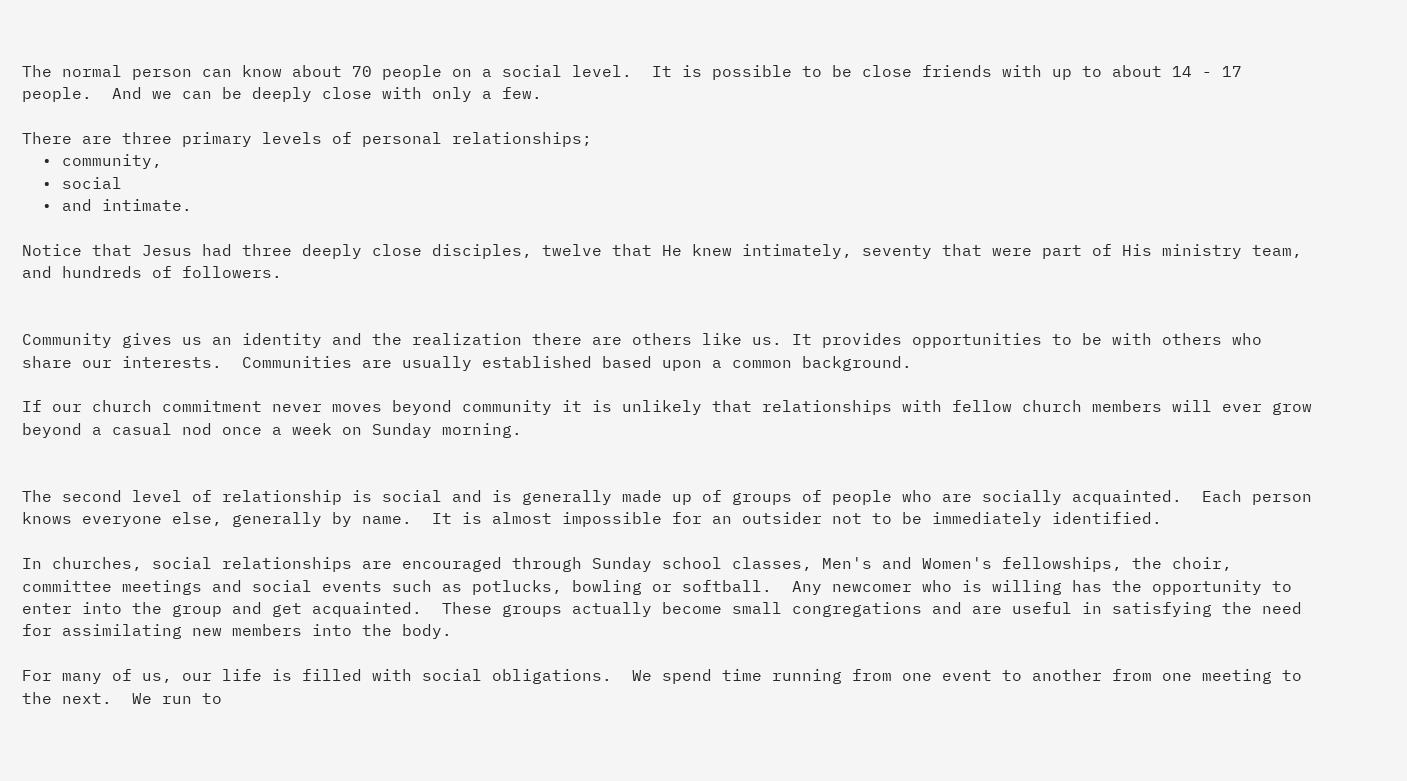The normal person can know about 70 people on a social level.  It is possible to be close friends with up to about 14 - 17 people.  And we can be deeply close with only a few.

There are three primary levels of personal relationships;
  • community,
  • social
  • and intimate.

Notice that Jesus had three deeply close disciples, twelve that He knew intimately, seventy that were part of His ministry team, and hundreds of followers.


Community gives us an identity and the realization there are others like us. It provides opportunities to be with others who share our interests.  Communities are usually established based upon a common background.

If our church commitment never moves beyond community it is unlikely that relationships with fellow church members will ever grow beyond a casual nod once a week on Sunday morning.


The second level of relationship is social and is generally made up of groups of people who are socially acquainted.  Each person knows everyone else, generally by name.  It is almost impossible for an outsider not to be immediately identified.

In churches, social relationships are encouraged through Sunday school classes, Men's and Women's fellowships, the choir, committee meetings and social events such as potlucks, bowling or softball.  Any newcomer who is willing has the opportunity to enter into the group and get acquainted.  These groups actually become small congregations and are useful in satisfying the need for assimilating new members into the body.

For many of us, our life is filled with social obligations.  We spend time running from one event to another from one meeting to the next.  We run to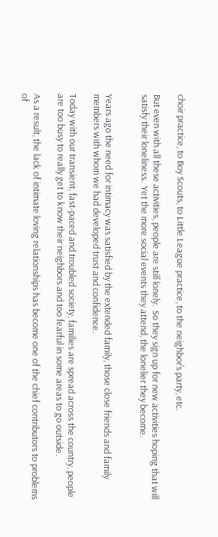choir practice, to Boy Scouts, to Little League practice, to the neighbor’s party, etc.

But even with all these activities, people are still lonely.  So they sign up for new activities hoping that will satisfy their loneliness.  Yet the more social events they attend, the lonelier they become.


Years ago the need for intimacy was satisfied by the extended family, those close friends and family members with whom we had developed trust and confidence.

Today with our transient, fast-paced and troubled society, families are spread across the country, people are too busy to really get to know their neighbors and too fearful in some areas to go outside.

As a result, the lack of intimate loving relationships has become one of the chief contributors to problems of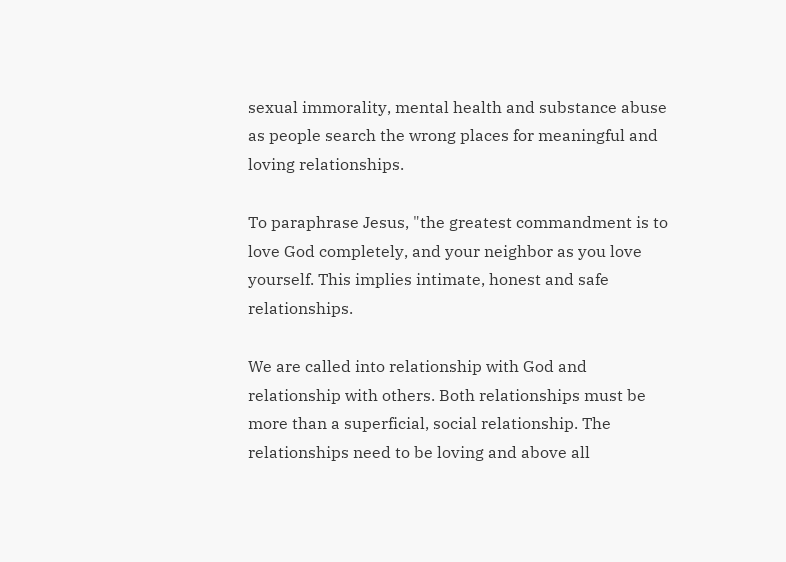sexual immorality, mental health and substance abuse as people search the wrong places for meaningful and loving relationships.

To paraphrase Jesus, "the greatest commandment is to love God completely, and your neighbor as you love yourself. This implies intimate, honest and safe relationships.

We are called into relationship with God and relationship with others. Both relationships must be more than a superficial, social relationship. The relationships need to be loving and above all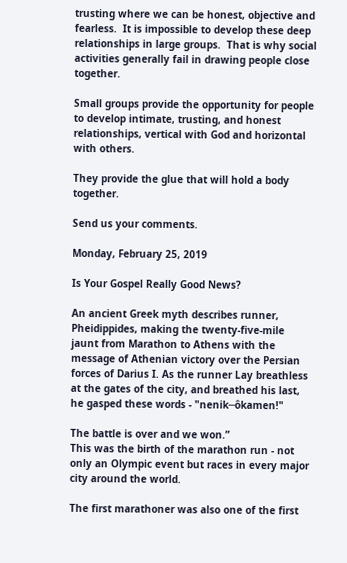trusting where we can be honest, objective and fearless.  It is impossible to develop these deep relationships in large groups.  That is why social activities generally fail in drawing people close together.

Small groups provide the opportunity for people to develop intimate, trusting, and honest relationships, vertical with God and horizontal with others.

They provide the glue that will hold a body together.

Send us your comments.

Monday, February 25, 2019

Is Your Gospel Really Good News?

An ancient Greek myth describes runner, Pheidippides, making the twenty-five-mile jaunt from Marathon to Athens with the message of Athenian victory over the Persian forces of Darius I. As the runner Lay breathless at the gates of the city, and breathed his last, he gasped these words - "nenik─ôkamen!"

The battle is over and we won.”
This was the birth of the marathon run - not only an Olympic event but races in every major city around the world.

The first marathoner was also one of the first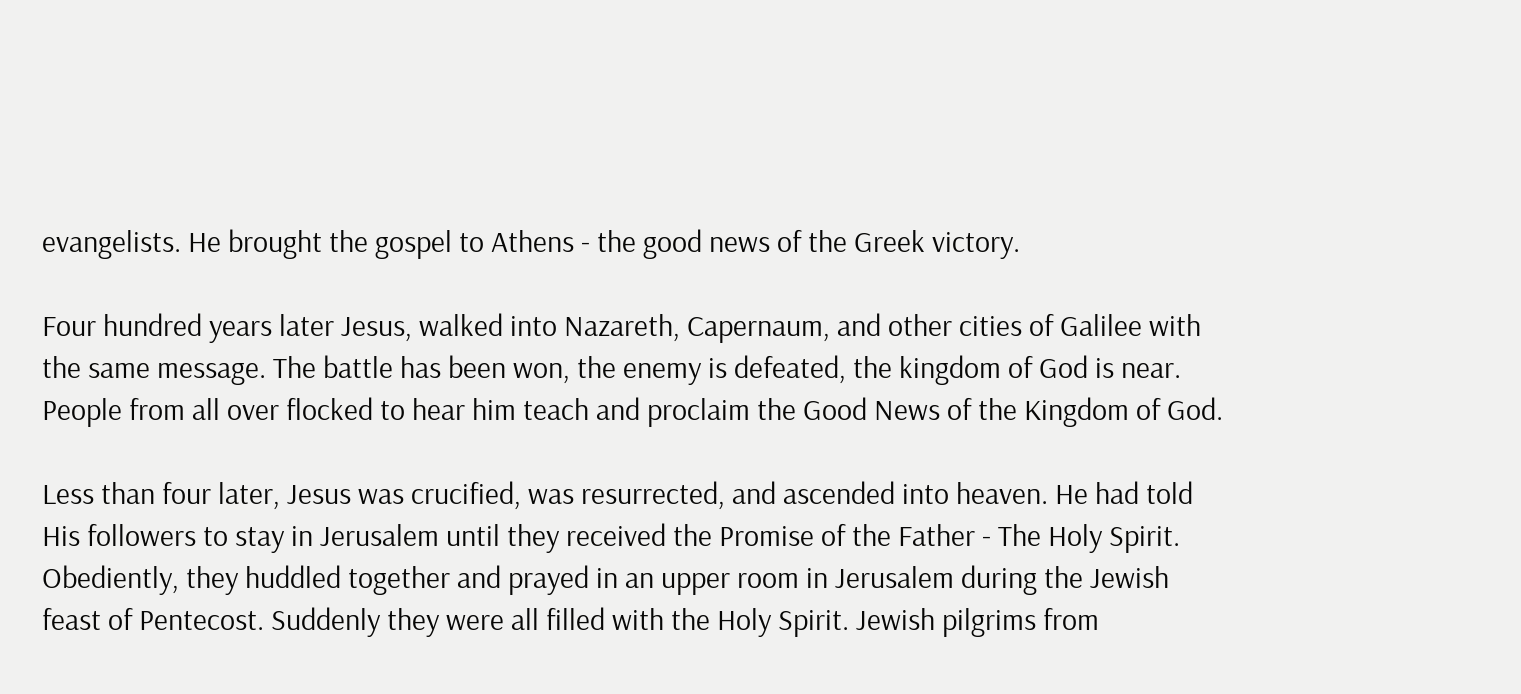evangelists. He brought the gospel to Athens - the good news of the Greek victory.

Four hundred years later Jesus, walked into Nazareth, Capernaum, and other cities of Galilee with the same message. The battle has been won, the enemy is defeated, the kingdom of God is near.  People from all over flocked to hear him teach and proclaim the Good News of the Kingdom of God.

Less than four later, Jesus was crucified, was resurrected, and ascended into heaven. He had told His followers to stay in Jerusalem until they received the Promise of the Father - The Holy Spirit. Obediently, they huddled together and prayed in an upper room in Jerusalem during the Jewish feast of Pentecost. Suddenly they were all filled with the Holy Spirit. Jewish pilgrims from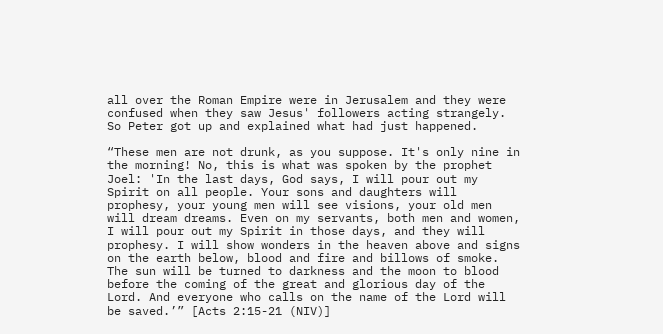all over the Roman Empire were in Jerusalem and they were confused when they saw Jesus' followers acting strangely. So Peter got up and explained what had just happened.

“These men are not drunk, as you suppose. It's only nine in the morning! No, this is what was spoken by the prophet Joel: 'In the last days, God says, I will pour out my Spirit on all people. Your sons and daughters will prophesy, your young men will see visions, your old men will dream dreams. Even on my servants, both men and women, I will pour out my Spirit in those days, and they will prophesy. I will show wonders in the heaven above and signs on the earth below, blood and fire and billows of smoke. The sun will be turned to darkness and the moon to blood before the coming of the great and glorious day of the Lord. And everyone who calls on the name of the Lord will be saved.’” [Acts 2:15-21 (NIV)]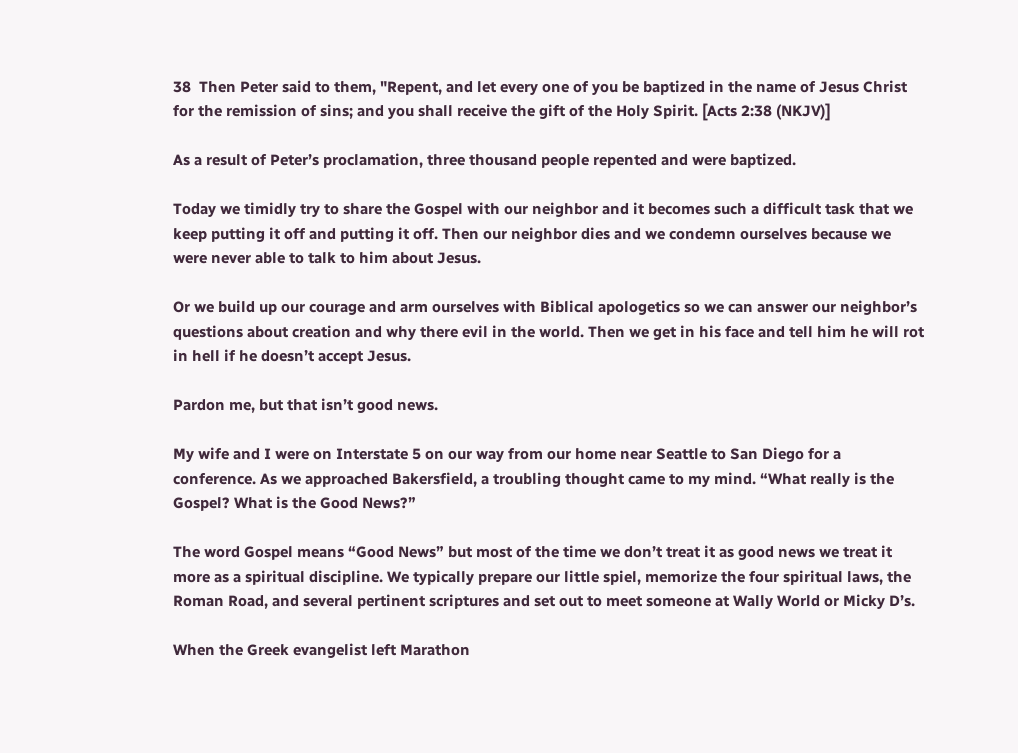38  Then Peter said to them, "Repent, and let every one of you be baptized in the name of Jesus Christ for the remission of sins; and you shall receive the gift of the Holy Spirit. [Acts 2:38 (NKJV)]

As a result of Peter’s proclamation, three thousand people repented and were baptized.

Today we timidly try to share the Gospel with our neighbor and it becomes such a difficult task that we keep putting it off and putting it off. Then our neighbor dies and we condemn ourselves because we were never able to talk to him about Jesus.

Or we build up our courage and arm ourselves with Biblical apologetics so we can answer our neighbor’s questions about creation and why there evil in the world. Then we get in his face and tell him he will rot in hell if he doesn’t accept Jesus.

Pardon me, but that isn’t good news.

My wife and I were on Interstate 5 on our way from our home near Seattle to San Diego for a conference. As we approached Bakersfield, a troubling thought came to my mind. “What really is the Gospel? What is the Good News?”

The word Gospel means “Good News” but most of the time we don’t treat it as good news we treat it more as a spiritual discipline. We typically prepare our little spiel, memorize the four spiritual laws, the Roman Road, and several pertinent scriptures and set out to meet someone at Wally World or Micky D’s.

When the Greek evangelist left Marathon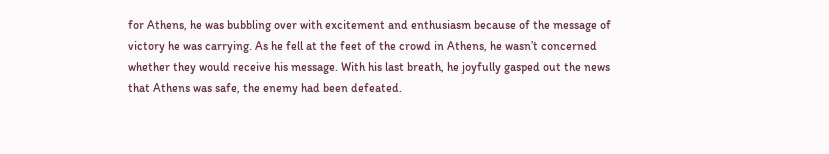for Athens, he was bubbling over with excitement and enthusiasm because of the message of victory he was carrying. As he fell at the feet of the crowd in Athens, he wasn’t concerned whether they would receive his message. With his last breath, he joyfully gasped out the news that Athens was safe, the enemy had been defeated.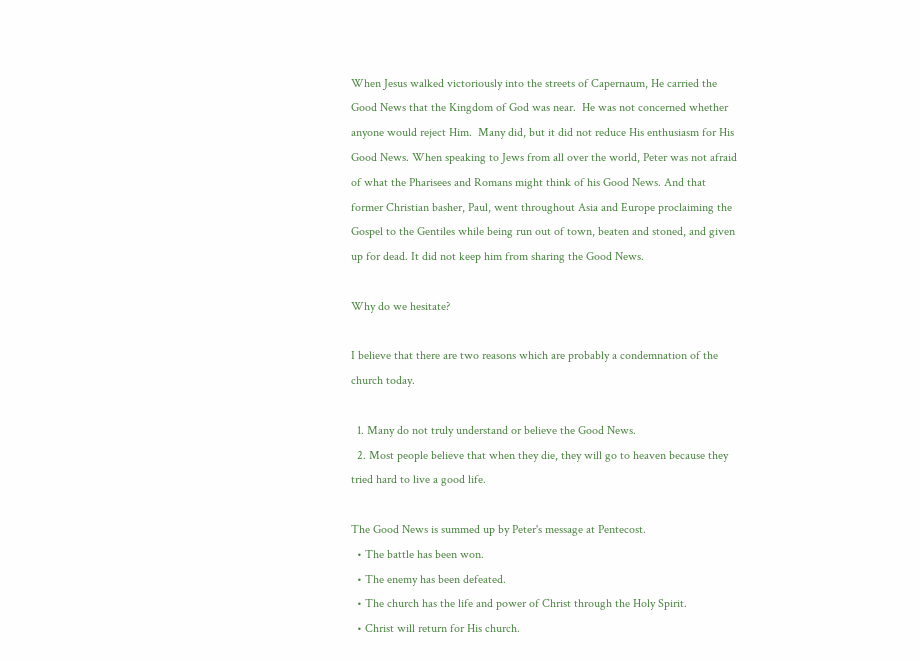When Jesus walked victoriously into the streets of Capernaum, He carried the Good News that the Kingdom of God was near.  He was not concerned whether anyone would reject Him.  Many did, but it did not reduce His enthusiasm for His Good News. When speaking to Jews from all over the world, Peter was not afraid of what the Pharisees and Romans might think of his Good News. And that former Christian basher, Paul, went throughout Asia and Europe proclaiming the Gospel to the Gentiles while being run out of town, beaten and stoned, and given up for dead. It did not keep him from sharing the Good News.

Why do we hesitate?

I believe that there are two reasons which are probably a condemnation of the church today.

  1. Many do not truly understand or believe the Good News.
  2. Most people believe that when they die, they will go to heaven because they tried hard to live a good life.

The Good News is summed up by Peter's message at Pentecost.
  • The battle has been won.
  • The enemy has been defeated.
  • The church has the life and power of Christ through the Holy Spirit.
  • Christ will return for His church.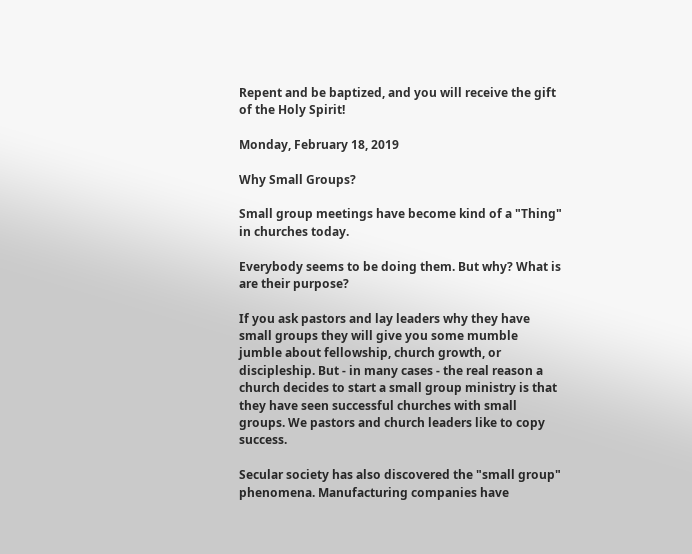Repent and be baptized, and you will receive the gift of the Holy Spirit!

Monday, February 18, 2019

Why Small Groups?

Small group meetings have become kind of a "Thing" in churches today.

Everybody seems to be doing them. But why? What is are their purpose?

If you ask pastors and lay leaders why they have small groups they will give you some mumble jumble about fellowship, church growth, or discipleship. But - in many cases - the real reason a church decides to start a small group ministry is that they have seen successful churches with small groups. We pastors and church leaders like to copy success.

Secular society has also discovered the "small group" phenomena. Manufacturing companies have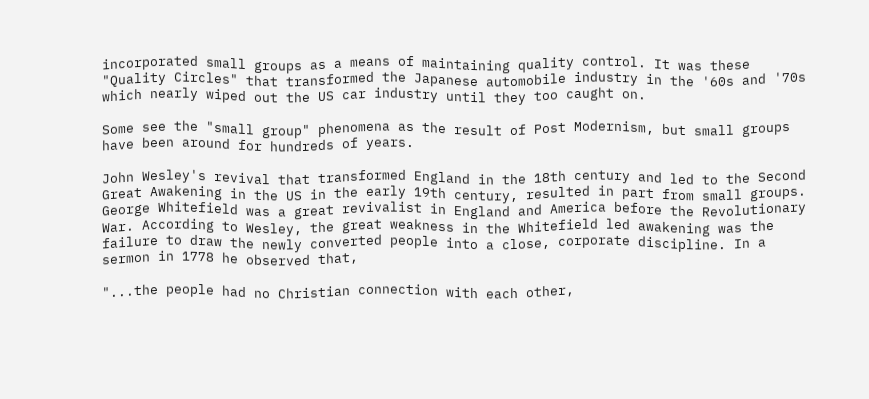incorporated small groups as a means of maintaining quality control. It was these "Quality Circles" that transformed the Japanese automobile industry in the '60s and '70s which nearly wiped out the US car industry until they too caught on.

Some see the "small group" phenomena as the result of Post Modernism, but small groups have been around for hundreds of years.

John Wesley's revival that transformed England in the 18th century and led to the Second Great Awakening in the US in the early 19th century, resulted in part from small groups. George Whitefield was a great revivalist in England and America before the Revolutionary War. According to Wesley, the great weakness in the Whitefield led awakening was the failure to draw the newly converted people into a close, corporate discipline. In a sermon in 1778 he observed that,

"...the people had no Christian connection with each other,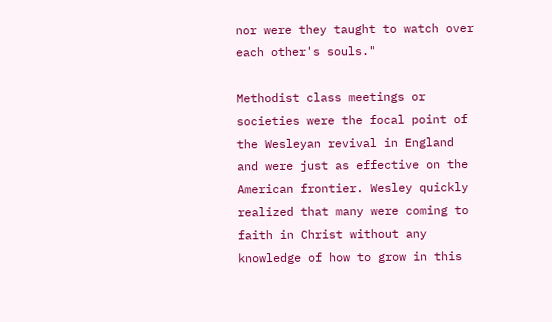nor were they taught to watch over each other's souls."

Methodist class meetings or societies were the focal point of the Wesleyan revival in England and were just as effective on the American frontier. Wesley quickly realized that many were coming to faith in Christ without any knowledge of how to grow in this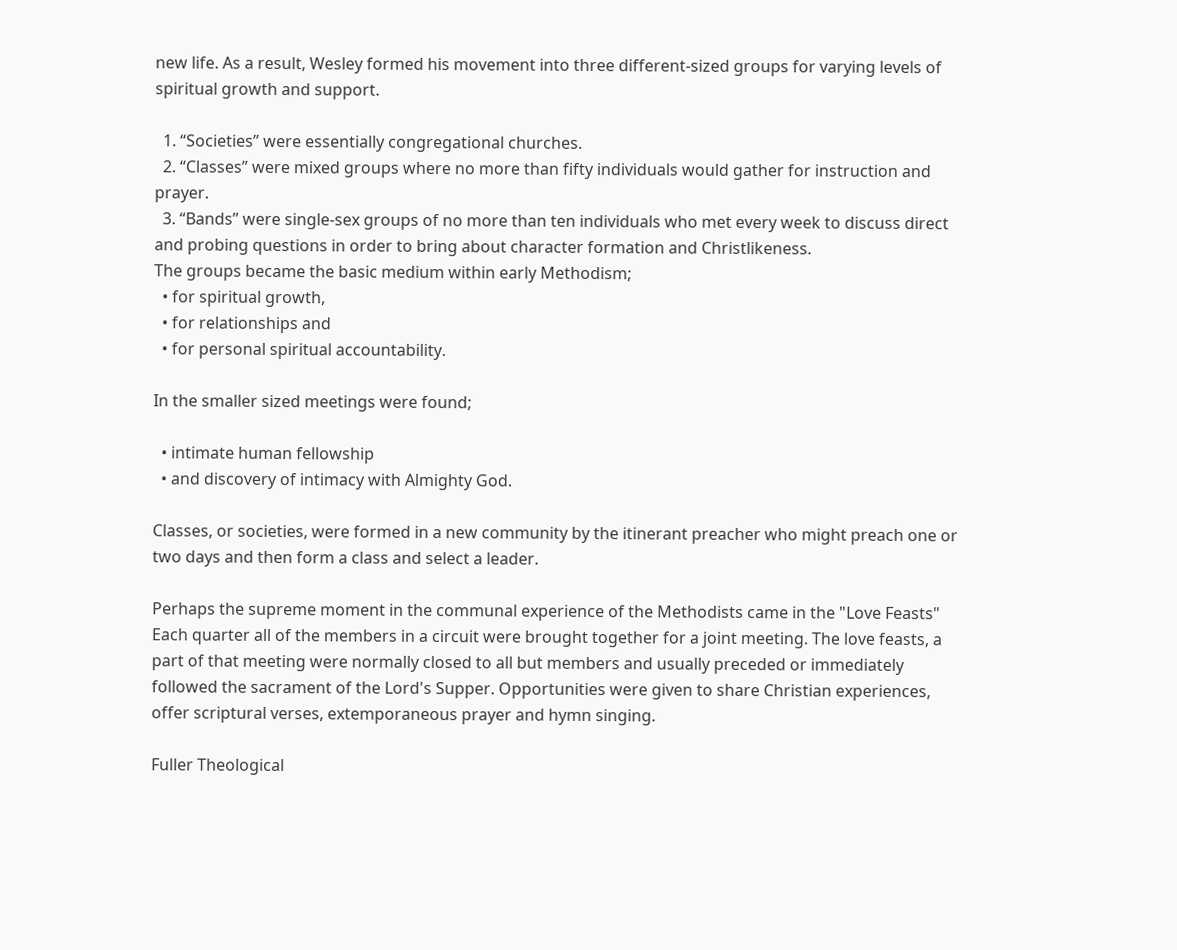new life. As a result, Wesley formed his movement into three different-sized groups for varying levels of spiritual growth and support.

  1. “Societies” were essentially congregational churches.
  2. “Classes” were mixed groups where no more than fifty individuals would gather for instruction and prayer.
  3. “Bands” were single-sex groups of no more than ten individuals who met every week to discuss direct and probing questions in order to bring about character formation and Christlikeness.
The groups became the basic medium within early Methodism;
  • for spiritual growth,
  • for relationships and
  • for personal spiritual accountability.

In the smaller sized meetings were found;

  • intimate human fellowship
  • and discovery of intimacy with Almighty God.

Classes, or societies, were formed in a new community by the itinerant preacher who might preach one or two days and then form a class and select a leader.

Perhaps the supreme moment in the communal experience of the Methodists came in the "Love Feasts" Each quarter all of the members in a circuit were brought together for a joint meeting. The love feasts, a part of that meeting were normally closed to all but members and usually preceded or immediately followed the sacrament of the Lord's Supper. Opportunities were given to share Christian experiences, offer scriptural verses, extemporaneous prayer and hymn singing.

Fuller Theological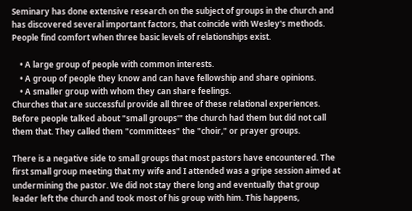Seminary has done extensive research on the subject of groups in the church and has discovered several important factors, that coincide with Wesley's methods. People find comfort when three basic levels of relationships exist.

    • A large group of people with common interests.
    • A group of people they know and can have fellowship and share opinions.
    • A smaller group with whom they can share feelings.
Churches that are successful provide all three of these relational experiences. Before people talked about "small groups'" the church had them but did not call them that. They called them "committees" the "choir," or prayer groups.

There is a negative side to small groups that most pastors have encountered. The first small group meeting that my wife and I attended was a gripe session aimed at undermining the pastor. We did not stay there long and eventually that group leader left the church and took most of his group with him. This happens,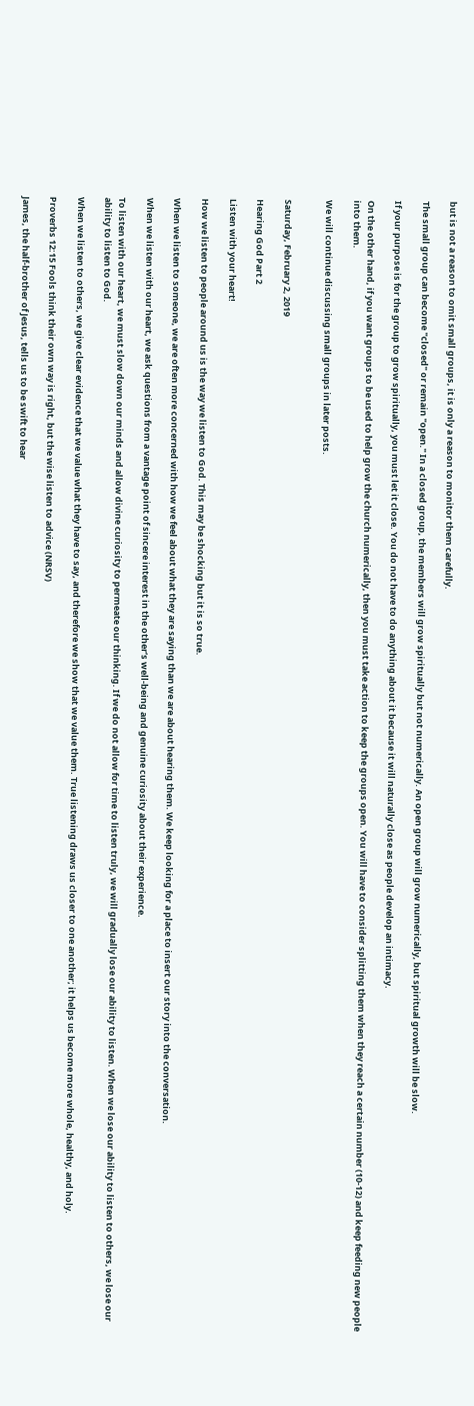but is not a reason to omit small groups, it is only a reason to monitor them carefully.

The small group can become "closed" or remain "open." In a closed group, the members will grow spiritually but not numerically. An open group will grow numerically, but spiritual growth will be slow.

If your purpose is for the group to grow spiritually, you must let it close. You do not have to do anything about it because it will naturally close as people develop an intimacy.

On the other hand, if you want groups to be used to help grow the church numerically, then you must take action to keep the groups open. You will have to consider splitting them when they reach a certain number (10-12) and keep feeding new people into them.

We will continue discussing small groups in later posts.


Saturday, February 2, 2019

Hearing God Part 2

Listen with your heart!

How we listen to people around us is the way we listen to God. This may be shocking but it is so true.

When we listen to someone, we are often more concerned with how we feel about what they are saying than we are about hearing them. We keep looking for a place to insert our story into the conversation.

When we listen with our heart, we ask questions from a vantage point of sincere interest in the other’s well-being and genuine curiosity about their experience.

To listen with our heart, we must slow down our minds and allow divine curiosity to permeate our thinking. If we do not allow for time to listen truly, we will gradually lose our ability to listen. When we lose our ability to listen to others, we lose our ability to listen to God.

When we listen to others, we give clear evidence that we value what they have to say, and therefore we show that we value them. True listening draws us closer to one another; it helps us become more whole, healthy, and holy.

Proverbs 12:15 Fools think their own way is right, but the wise listen to advice (NRSV)

James, the half-brother of Jesus, tells us to be swift to hear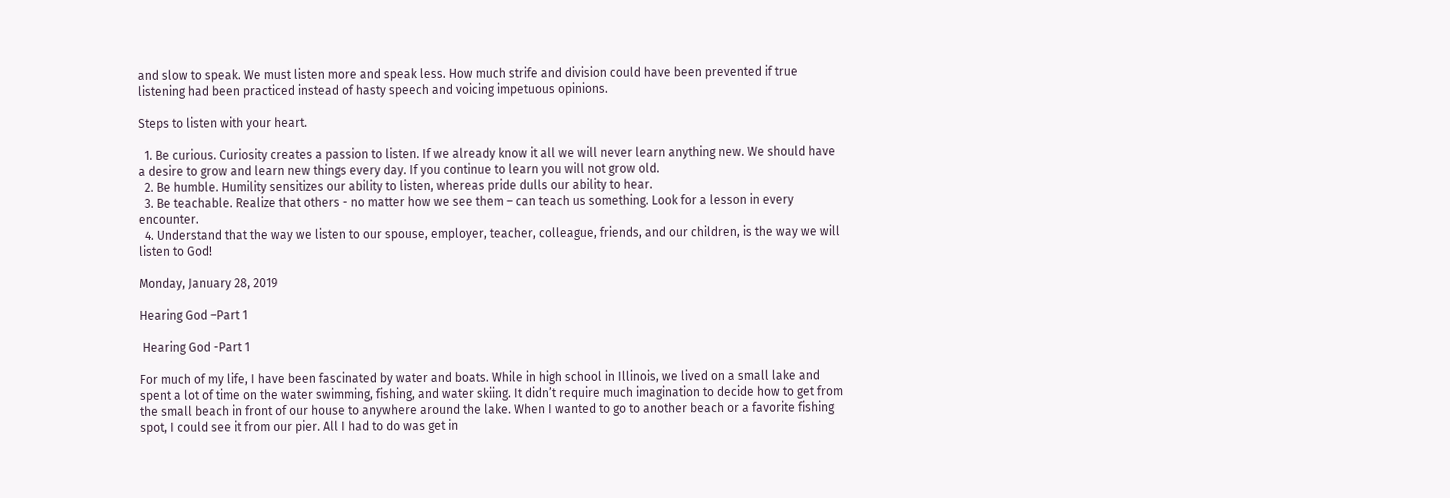and slow to speak. We must listen more and speak less. How much strife and division could have been prevented if true listening had been practiced instead of hasty speech and voicing impetuous opinions.

Steps to listen with your heart.

  1. Be curious. Curiosity creates a passion to listen. If we already know it all we will never learn anything new. We should have a desire to grow and learn new things every day. If you continue to learn you will not grow old.
  2. Be humble. Humility sensitizes our ability to listen, whereas pride dulls our ability to hear.
  3. Be teachable. Realize that others - no matter how we see them – can teach us something. Look for a lesson in every encounter.
  4. Understand that the way we listen to our spouse, employer, teacher, colleague, friends, and our children, is the way we will listen to God!

Monday, January 28, 2019

Hearing God –Part 1

 Hearing God -Part 1

For much of my life, I have been fascinated by water and boats. While in high school in Illinois, we lived on a small lake and spent a lot of time on the water swimming, fishing, and water skiing. It didn’t require much imagination to decide how to get from the small beach in front of our house to anywhere around the lake. When I wanted to go to another beach or a favorite fishing spot, I could see it from our pier. All I had to do was get in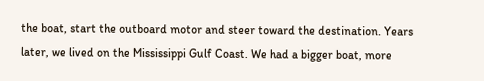the boat, start the outboard motor and steer toward the destination. Years later, we lived on the Mississippi Gulf Coast. We had a bigger boat, more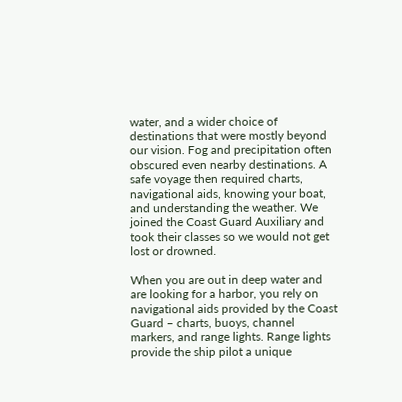water, and a wider choice of destinations that were mostly beyond our vision. Fog and precipitation often obscured even nearby destinations. A safe voyage then required charts, navigational aids, knowing your boat, and understanding the weather. We joined the Coast Guard Auxiliary and took their classes so we would not get lost or drowned.

When you are out in deep water and are looking for a harbor, you rely on navigational aids provided by the Coast Guard – charts, buoys, channel markers, and range lights. Range lights provide the ship pilot a unique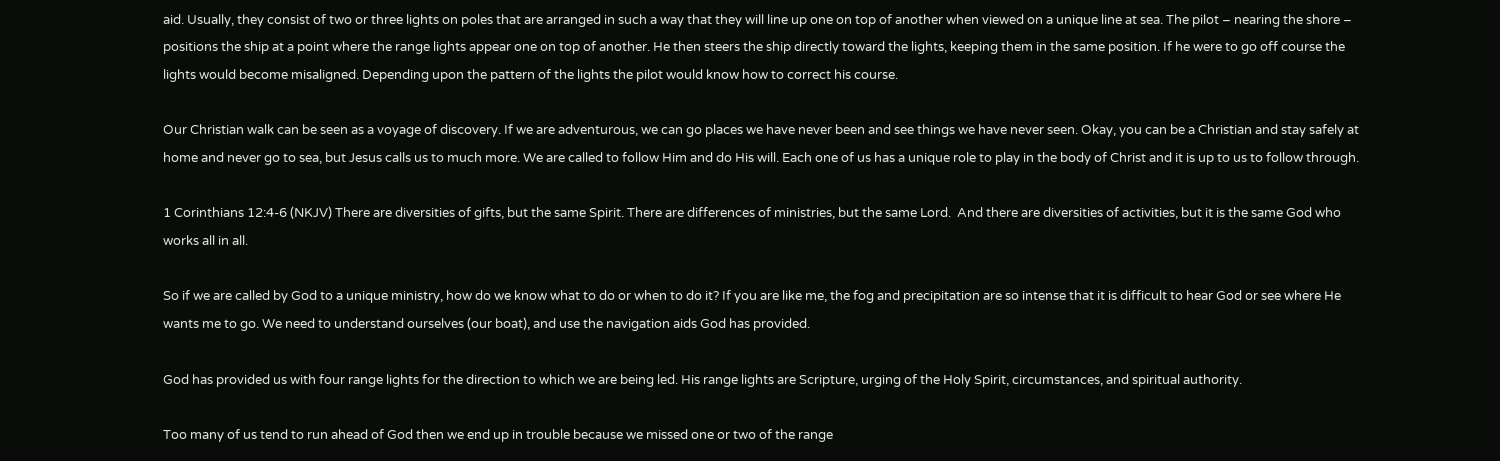aid. Usually, they consist of two or three lights on poles that are arranged in such a way that they will line up one on top of another when viewed on a unique line at sea. The pilot – nearing the shore – positions the ship at a point where the range lights appear one on top of another. He then steers the ship directly toward the lights, keeping them in the same position. If he were to go off course the lights would become misaligned. Depending upon the pattern of the lights the pilot would know how to correct his course.

Our Christian walk can be seen as a voyage of discovery. If we are adventurous, we can go places we have never been and see things we have never seen. Okay, you can be a Christian and stay safely at home and never go to sea, but Jesus calls us to much more. We are called to follow Him and do His will. Each one of us has a unique role to play in the body of Christ and it is up to us to follow through.

1 Corinthians 12:4-6 (NKJV) There are diversities of gifts, but the same Spirit. There are differences of ministries, but the same Lord.  And there are diversities of activities, but it is the same God who works all in all.

So if we are called by God to a unique ministry, how do we know what to do or when to do it? If you are like me, the fog and precipitation are so intense that it is difficult to hear God or see where He wants me to go. We need to understand ourselves (our boat), and use the navigation aids God has provided.

God has provided us with four range lights for the direction to which we are being led. His range lights are Scripture, urging of the Holy Spirit, circumstances, and spiritual authority.

Too many of us tend to run ahead of God then we end up in trouble because we missed one or two of the range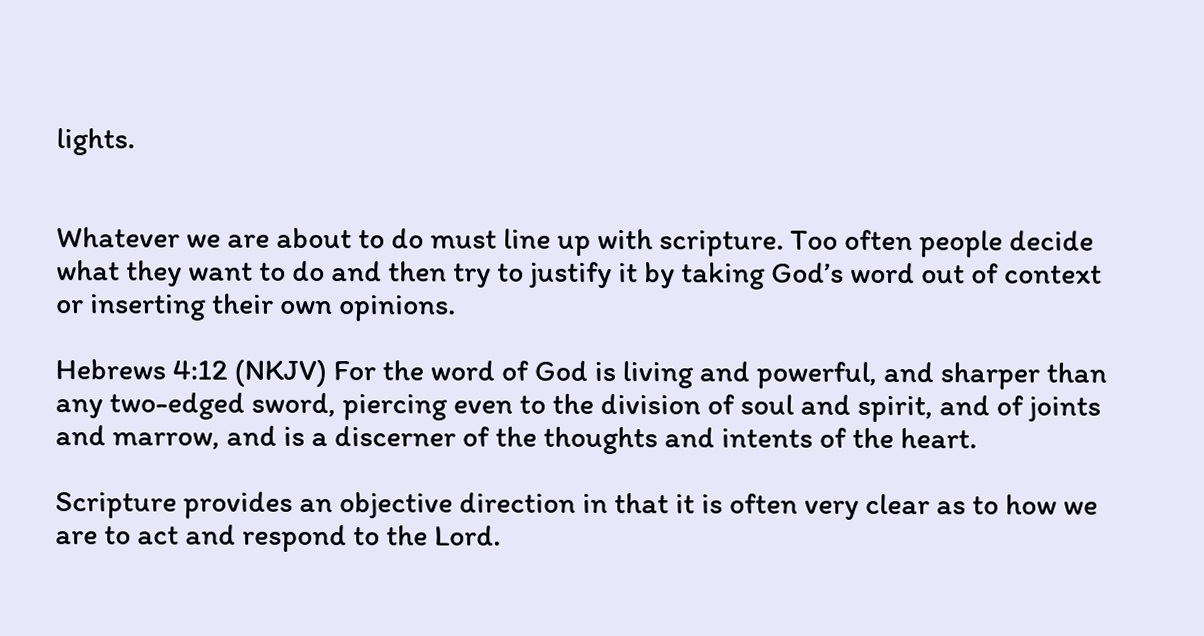lights.


Whatever we are about to do must line up with scripture. Too often people decide what they want to do and then try to justify it by taking God’s word out of context or inserting their own opinions.

Hebrews 4:12 (NKJV) For the word of God is living and powerful, and sharper than any two-edged sword, piercing even to the division of soul and spirit, and of joints and marrow, and is a discerner of the thoughts and intents of the heart.

Scripture provides an objective direction in that it is often very clear as to how we are to act and respond to the Lord.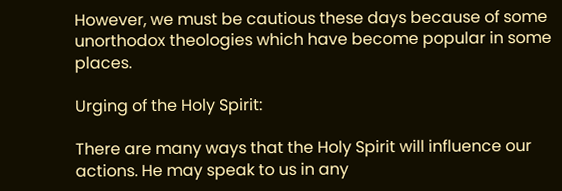However, we must be cautious these days because of some unorthodox theologies which have become popular in some places.

Urging of the Holy Spirit:

There are many ways that the Holy Spirit will influence our actions. He may speak to us in any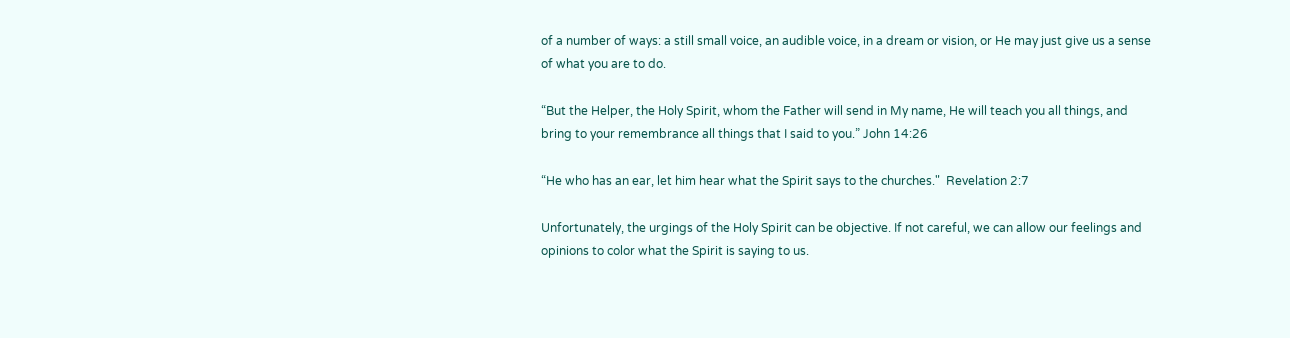of a number of ways: a still small voice, an audible voice, in a dream or vision, or He may just give us a sense of what you are to do.

“But the Helper, the Holy Spirit, whom the Father will send in My name, He will teach you all things, and bring to your remembrance all things that I said to you.” John 14:26

“He who has an ear, let him hear what the Spirit says to the churches."  Revelation 2:7

Unfortunately, the urgings of the Holy Spirit can be objective. If not careful, we can allow our feelings and opinions to color what the Spirit is saying to us.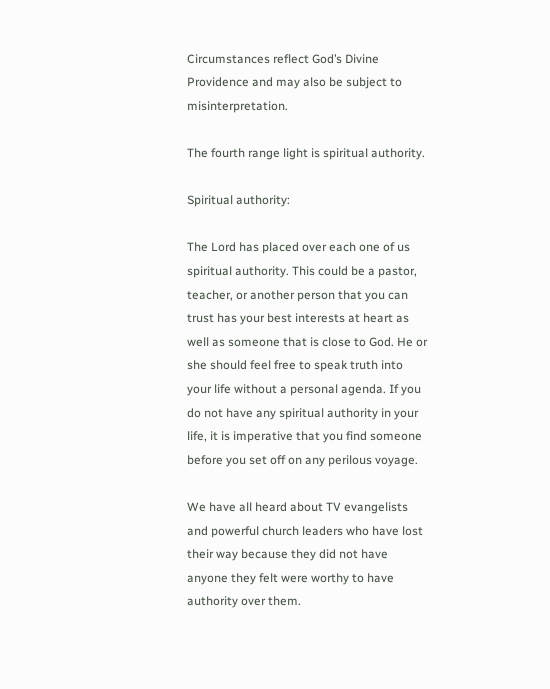Circumstances reflect God’s Divine Providence and may also be subject to misinterpretation.

The fourth range light is spiritual authority.

Spiritual authority:

The Lord has placed over each one of us spiritual authority. This could be a pastor, teacher, or another person that you can trust has your best interests at heart as well as someone that is close to God. He or she should feel free to speak truth into your life without a personal agenda. If you do not have any spiritual authority in your life, it is imperative that you find someone before you set off on any perilous voyage.

We have all heard about TV evangelists and powerful church leaders who have lost their way because they did not have anyone they felt were worthy to have authority over them.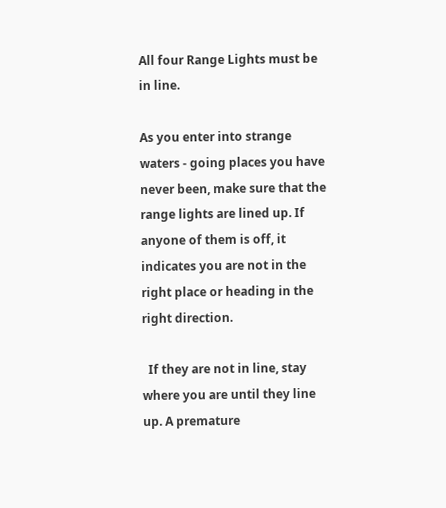All four Range Lights must be in line.

As you enter into strange waters - going places you have never been, make sure that the range lights are lined up. If anyone of them is off, it indicates you are not in the right place or heading in the right direction.

  If they are not in line, stay where you are until they line up. A premature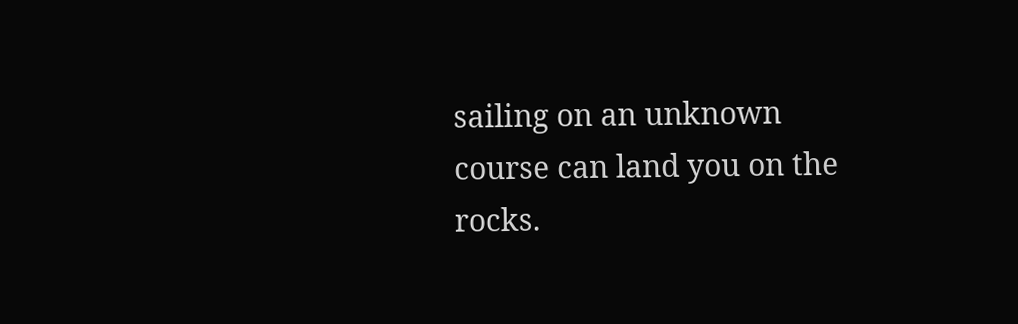sailing on an unknown course can land you on the rocks.